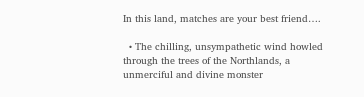In this land, matches are your best friend….

  • The chilling, unsympathetic wind howled through the trees of the Northlands, a unmerciful and divine monster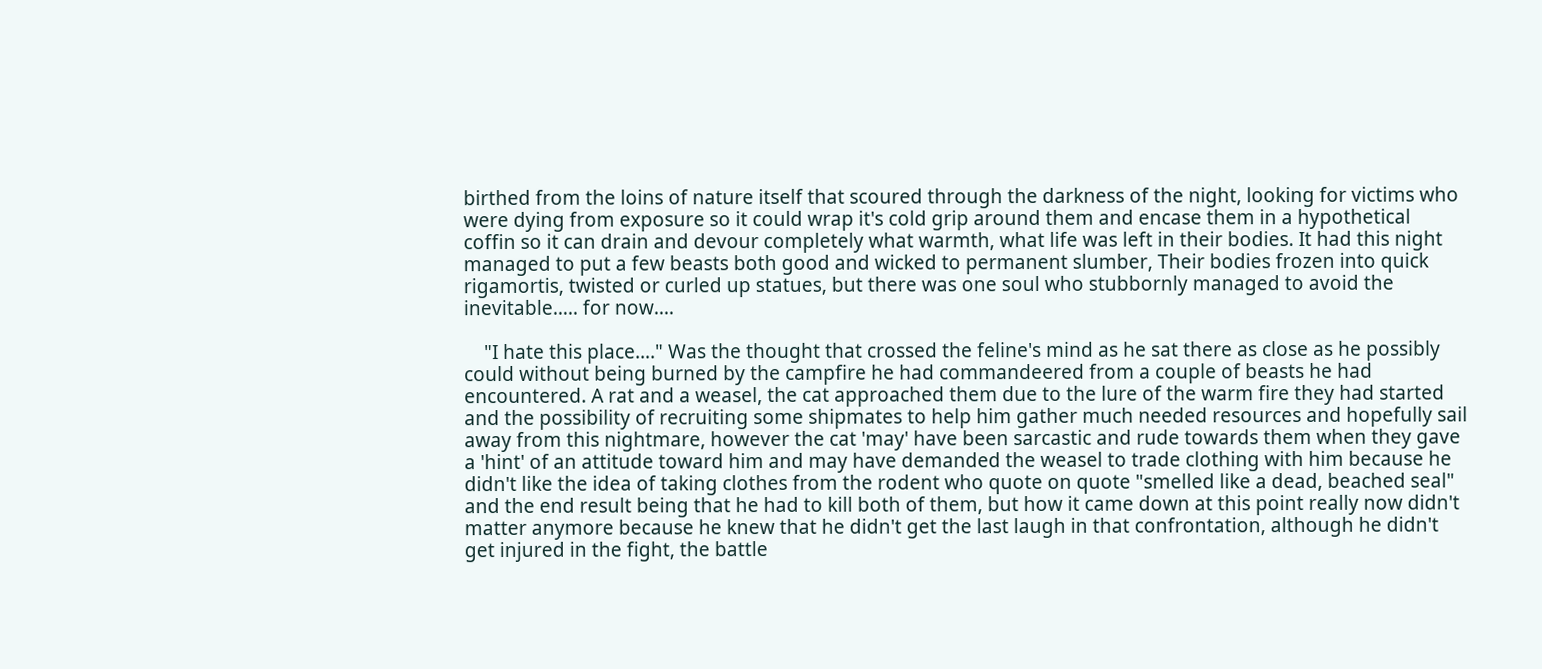birthed from the loins of nature itself that scoured through the darkness of the night, looking for victims who were dying from exposure so it could wrap it's cold grip around them and encase them in a hypothetical coffin so it can drain and devour completely what warmth, what life was left in their bodies. It had this night managed to put a few beasts both good and wicked to permanent slumber, Their bodies frozen into quick rigamortis, twisted or curled up statues, but there was one soul who stubbornly managed to avoid the inevitable….. for now....

    "I hate this place…." Was the thought that crossed the feline's mind as he sat there as close as he possibly could without being burned by the campfire he had commandeered from a couple of beasts he had encountered. A rat and a weasel, the cat approached them due to the lure of the warm fire they had started and the possibility of recruiting some shipmates to help him gather much needed resources and hopefully sail away from this nightmare, however the cat 'may' have been sarcastic and rude towards them when they gave a 'hint' of an attitude toward him and may have demanded the weasel to trade clothing with him because he didn't like the idea of taking clothes from the rodent who quote on quote "smelled like a dead, beached seal" and the end result being that he had to kill both of them, but how it came down at this point really now didn't matter anymore because he knew that he didn't get the last laugh in that confrontation, although he didn't get injured in the fight, the battle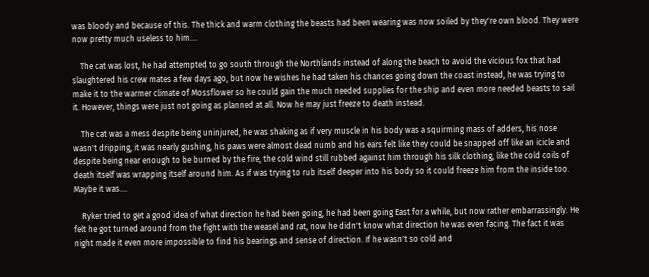was bloody and because of this. The thick and warm clothing the beasts had been wearing was now soiled by they're own blood. They were now pretty much useless to him….

    The cat was lost, he had attempted to go south through the Northlands instead of along the beach to avoid the vicious fox that had slaughtered his crew mates a few days ago, but now he wishes he had taken his chances going down the coast instead, he was trying to make it to the warmer climate of Mossflower so he could gain the much needed supplies for the ship and even more needed beasts to sail it. However, things were just not going as planned at all. Now he may just freeze to death instead.

    The cat was a mess despite being uninjured, he was shaking as if very muscle in his body was a squirming mass of adders, his nose wasn't dripping, it was nearly gushing, his paws were almost dead numb and his ears felt like they could be snapped off like an icicle and despite being near enough to be burned by the fire, the cold wind still rubbed against him through his silk clothing, like the cold coils of death itself was wrapping itself around him. As if was trying to rub itself deeper into his body so it could freeze him from the inside too. Maybe it was....

    Ryker tried to get a good idea of what direction he had been going, he had been going East for a while, but now rather embarrassingly. He felt he got turned around from the fight with the weasel and rat, now he didn't know what direction he was even facing. The fact it was night made it even more impossible to find his bearings and sense of direction. If he wasn't so cold and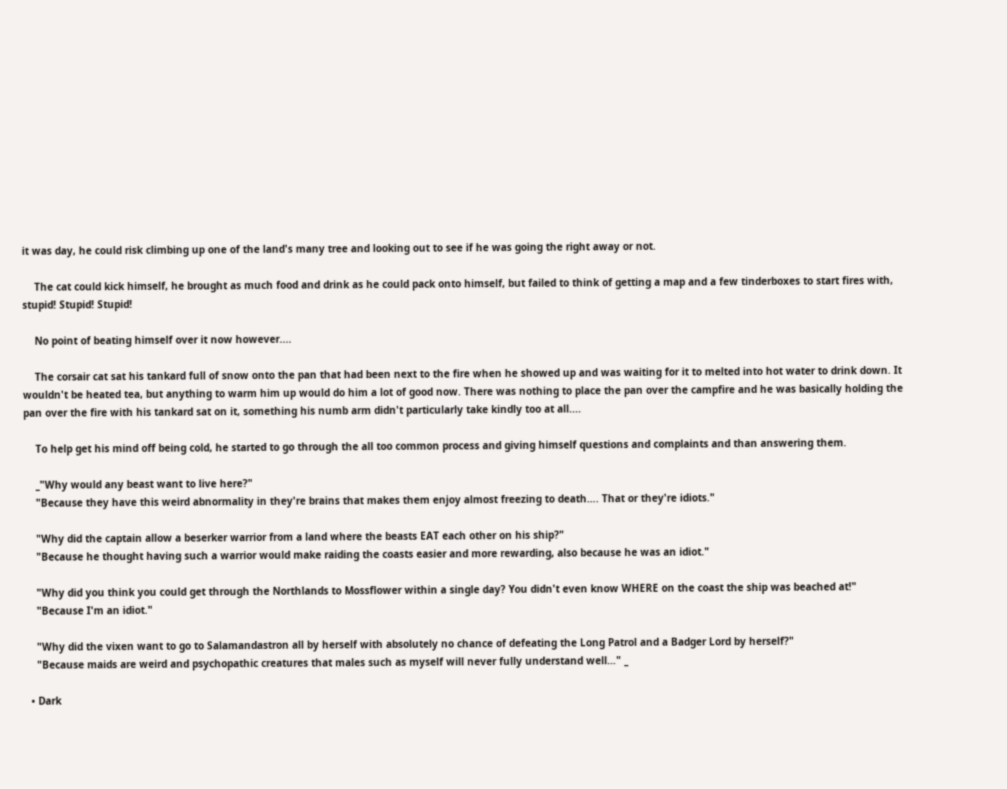it was day, he could risk climbing up one of the land's many tree and looking out to see if he was going the right away or not.

    The cat could kick himself, he brought as much food and drink as he could pack onto himself, but failed to think of getting a map and a few tinderboxes to start fires with, stupid! Stupid! Stupid!

    No point of beating himself over it now however....

    The corsair cat sat his tankard full of snow onto the pan that had been next to the fire when he showed up and was waiting for it to melted into hot water to drink down. It wouldn't be heated tea, but anything to warm him up would do him a lot of good now. There was nothing to place the pan over the campfire and he was basically holding the pan over the fire with his tankard sat on it, something his numb arm didn't particularly take kindly too at all....

    To help get his mind off being cold, he started to go through the all too common process and giving himself questions and complaints and than answering them.

    _"Why would any beast want to live here?"
    "Because they have this weird abnormality in they're brains that makes them enjoy almost freezing to death…. That or they're idiots."

    "Why did the captain allow a beserker warrior from a land where the beasts EAT each other on his ship?"
    "Because he thought having such a warrior would make raiding the coasts easier and more rewarding, also because he was an idiot."

    "Why did you think you could get through the Northlands to Mossflower within a single day? You didn't even know WHERE on the coast the ship was beached at!"
    "Because I'm an idiot."

    "Why did the vixen want to go to Salamandastron all by herself with absolutely no chance of defeating the Long Patrol and a Badger Lord by herself?"
    "Because maids are weird and psychopathic creatures that males such as myself will never fully understand well…" _

  • Dark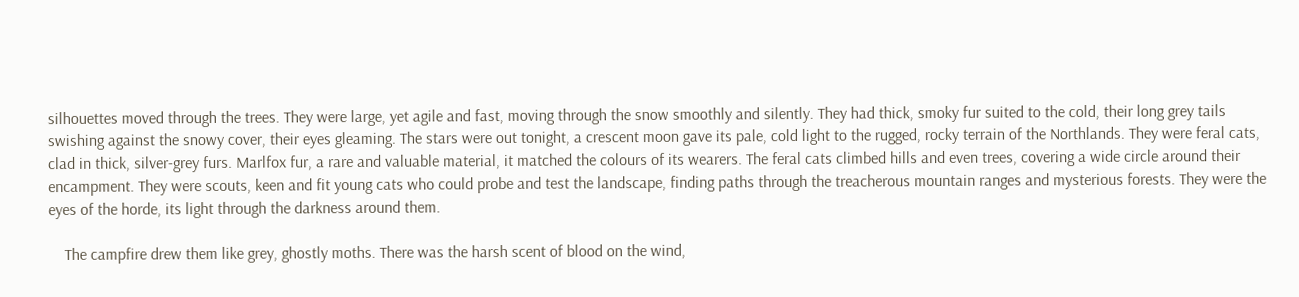silhouettes moved through the trees. They were large, yet agile and fast, moving through the snow smoothly and silently. They had thick, smoky fur suited to the cold, their long grey tails swishing against the snowy cover, their eyes gleaming. The stars were out tonight, a crescent moon gave its pale, cold light to the rugged, rocky terrain of the Northlands. They were feral cats, clad in thick, silver-grey furs. Marlfox fur, a rare and valuable material, it matched the colours of its wearers. The feral cats climbed hills and even trees, covering a wide circle around their encampment. They were scouts, keen and fit young cats who could probe and test the landscape, finding paths through the treacherous mountain ranges and mysterious forests. They were the eyes of the horde, its light through the darkness around them.

    The campfire drew them like grey, ghostly moths. There was the harsh scent of blood on the wind,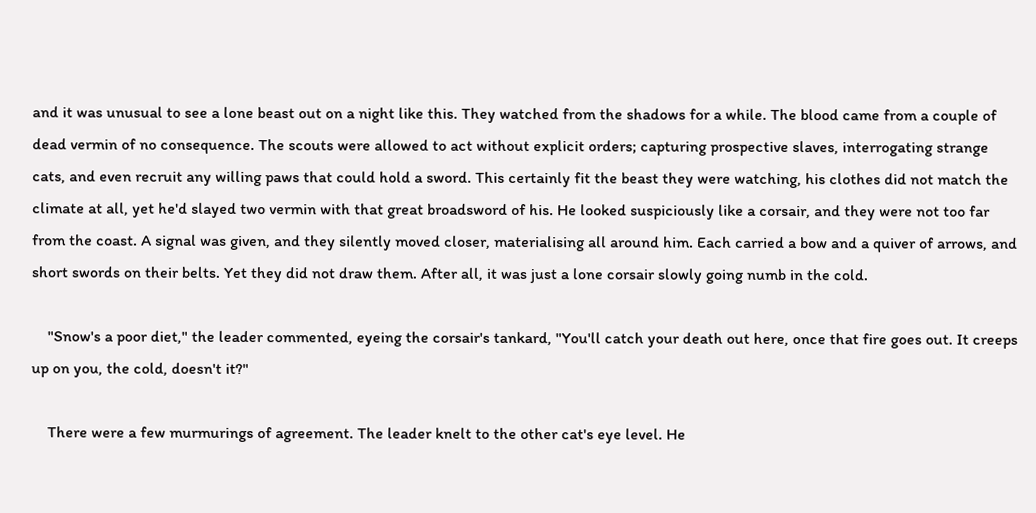and it was unusual to see a lone beast out on a night like this. They watched from the shadows for a while. The blood came from a couple of dead vermin of no consequence. The scouts were allowed to act without explicit orders; capturing prospective slaves, interrogating strange cats, and even recruit any willing paws that could hold a sword. This certainly fit the beast they were watching, his clothes did not match the climate at all, yet he'd slayed two vermin with that great broadsword of his. He looked suspiciously like a corsair, and they were not too far from the coast. A signal was given, and they silently moved closer, materialising all around him. Each carried a bow and a quiver of arrows, and short swords on their belts. Yet they did not draw them. After all, it was just a lone corsair slowly going numb in the cold.

    "Snow's a poor diet," the leader commented, eyeing the corsair's tankard, "You'll catch your death out here, once that fire goes out. It creeps up on you, the cold, doesn't it?"

    There were a few murmurings of agreement. The leader knelt to the other cat's eye level. He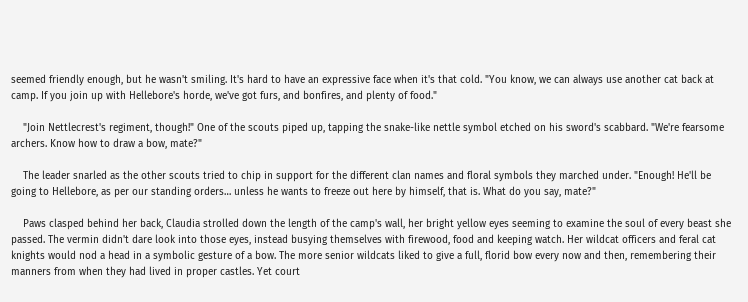seemed friendly enough, but he wasn't smiling. It's hard to have an expressive face when it's that cold. "You know, we can always use another cat back at camp. If you join up with Hellebore's horde, we've got furs, and bonfires, and plenty of food."

    "Join Nettlecrest's regiment, though!" One of the scouts piped up, tapping the snake-like nettle symbol etched on his sword's scabbard. "We're fearsome archers. Know how to draw a bow, mate?"

    The leader snarled as the other scouts tried to chip in support for the different clan names and floral symbols they marched under. "Enough! He'll be going to Hellebore, as per our standing orders… unless he wants to freeze out here by himself, that is. What do you say, mate?"

    Paws clasped behind her back, Claudia strolled down the length of the camp's wall, her bright yellow eyes seeming to examine the soul of every beast she passed. The vermin didn't dare look into those eyes, instead busying themselves with firewood, food and keeping watch. Her wildcat officers and feral cat knights would nod a head in a symbolic gesture of a bow. The more senior wildcats liked to give a full, florid bow every now and then, remembering their manners from when they had lived in proper castles. Yet court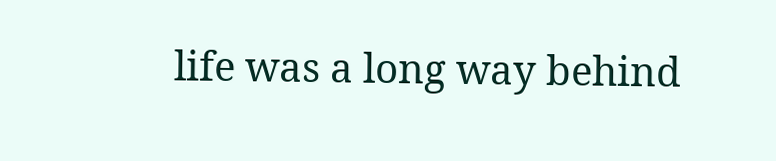life was a long way behind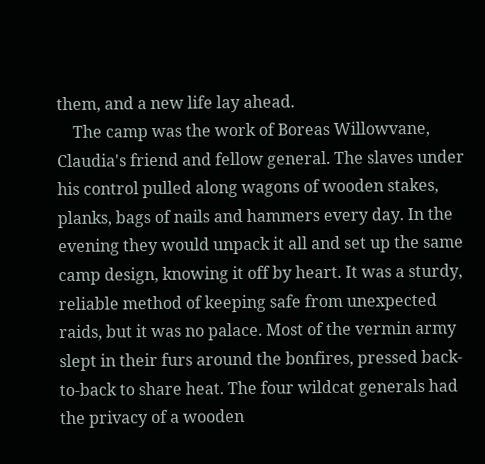them, and a new life lay ahead.
    The camp was the work of Boreas Willowvane, Claudia's friend and fellow general. The slaves under his control pulled along wagons of wooden stakes, planks, bags of nails and hammers every day. In the evening they would unpack it all and set up the same camp design, knowing it off by heart. It was a sturdy, reliable method of keeping safe from unexpected raids, but it was no palace. Most of the vermin army slept in their furs around the bonfires, pressed back-to-back to share heat. The four wildcat generals had the privacy of a wooden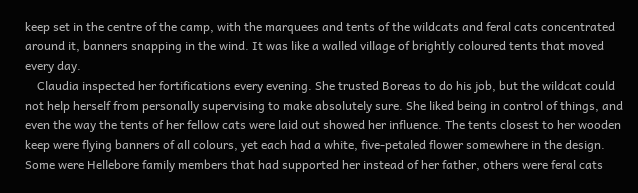keep set in the centre of the camp, with the marquees and tents of the wildcats and feral cats concentrated around it, banners snapping in the wind. It was like a walled village of brightly coloured tents that moved every day.
    Claudia inspected her fortifications every evening. She trusted Boreas to do his job, but the wildcat could not help herself from personally supervising to make absolutely sure. She liked being in control of things, and even the way the tents of her fellow cats were laid out showed her influence. The tents closest to her wooden keep were flying banners of all colours, yet each had a white, five-petaled flower somewhere in the design. Some were Hellebore family members that had supported her instead of her father, others were feral cats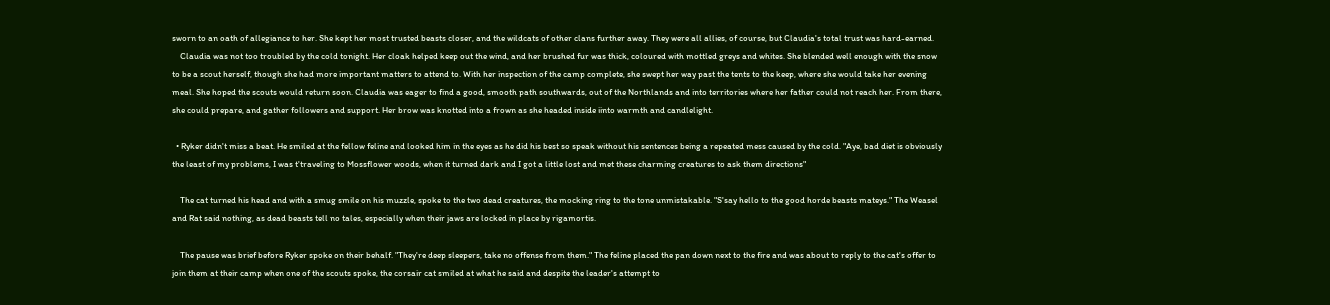sworn to an oath of allegiance to her. She kept her most trusted beasts closer, and the wildcats of other clans further away. They were all allies, of course, but Claudia's total trust was hard-earned.
    Claudia was not too troubled by the cold tonight. Her cloak helped keep out the wind, and her brushed fur was thick, coloured with mottled greys and whites. She blended well enough with the snow to be a scout herself, though she had more important matters to attend to. With her inspection of the camp complete, she swept her way past the tents to the keep, where she would take her evening meal. She hoped the scouts would return soon. Claudia was eager to find a good, smooth path southwards, out of the Northlands and into territories where her father could not reach her. From there, she could prepare, and gather followers and support. Her brow was knotted into a frown as she headed inside iinto warmth and candlelight.

  • Ryker didn't miss a beat. He smiled at the fellow feline and looked him in the eyes as he did his best so speak without his sentences being a repeated mess caused by the cold. "Aye, bad diet is obviously the least of my problems, I was t'traveling to Mossflower woods, when it turned dark and I got a little lost and met these charming creatures to ask them directions"

    The cat turned his head and with a smug smile on his muzzle, spoke to the two dead creatures, the mocking ring to the tone unmistakable. "S'say hello to the good horde beasts mateys." The Weasel and Rat said nothing, as dead beasts tell no tales, especially when their jaws are locked in place by rigamortis.

    The pause was brief before Ryker spoke on their behalf. "They're deep sleepers, take no offense from them." The feline placed the pan down next to the fire and was about to reply to the cat's offer to join them at their camp when one of the scouts spoke, the corsair cat smiled at what he said and despite the leader's attempt to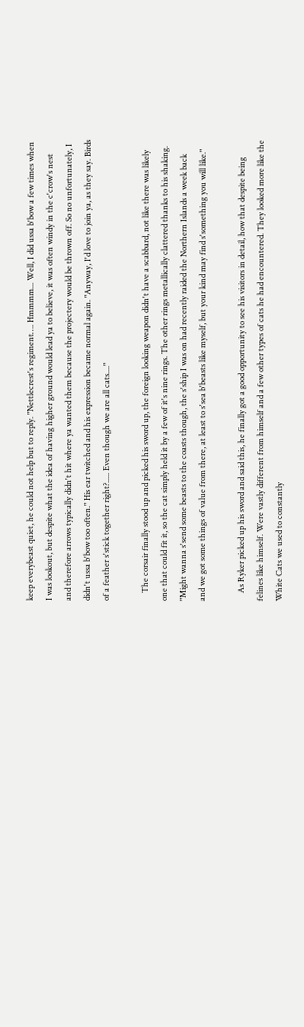keep everybeast quiet, he could not help but to reply. "Nettlecrest's regiment…. Hmmmm... Well, I did ussa b'bow a few times when I was lookout, but despite what the idea of having higher ground would lead ya to believe, it was often windy in the c'crow's nest and therefore arrows typically didn't hit where ya wanted them because the projectery would be thrown off. So no unfortunately, I didn't ussa b'bow too often." His ear twitched and his expression became normal again. "Anyway, I'd love to join ya, as they say. Birds of a feather s'stick together right?..... Even though we are all cats...."

    The corsair finally stood up and picked his sword up, the foreign looking weapon didn't have a scabbard, not like there was likely one that could fit it, so the cat simply held it by a few of it's nine rings. The other rings metallically clattered thanks to his shaking. "Might wanna s'send some beasts to the coasts though, the s'ship I was on had recently raided the Northern Islands a week back and we got some things of value from there, at least to s'sea b'beasts like myself, but your kind may find s'something you will like."

    As Ryker picked up his sword and said this, he finally got a good opportunity to see his visitors in detail, how that despite being felines like himself. Were vastly different from himself and a few other types of cats he had encountered. They looked more like the White Cats we used to constantly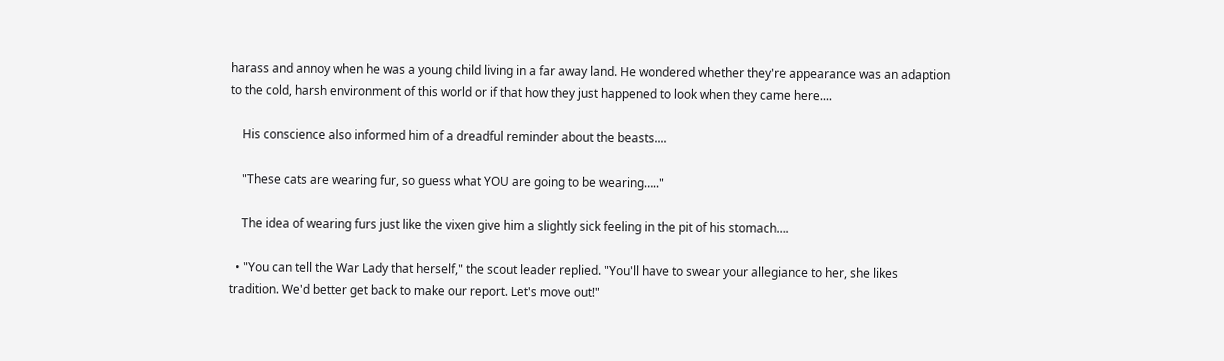harass and annoy when he was a young child living in a far away land. He wondered whether they're appearance was an adaption to the cold, harsh environment of this world or if that how they just happened to look when they came here....

    His conscience also informed him of a dreadful reminder about the beasts....

    "These cats are wearing fur, so guess what YOU are going to be wearing….."

    The idea of wearing furs just like the vixen give him a slightly sick feeling in the pit of his stomach….

  • "You can tell the War Lady that herself," the scout leader replied. "You'll have to swear your allegiance to her, she likes tradition. We'd better get back to make our report. Let's move out!"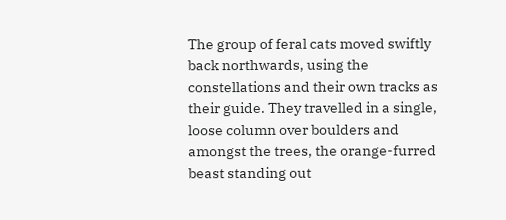The group of feral cats moved swiftly back northwards, using the constellations and their own tracks as their guide. They travelled in a single, loose column over boulders and amongst the trees, the orange-furred beast standing out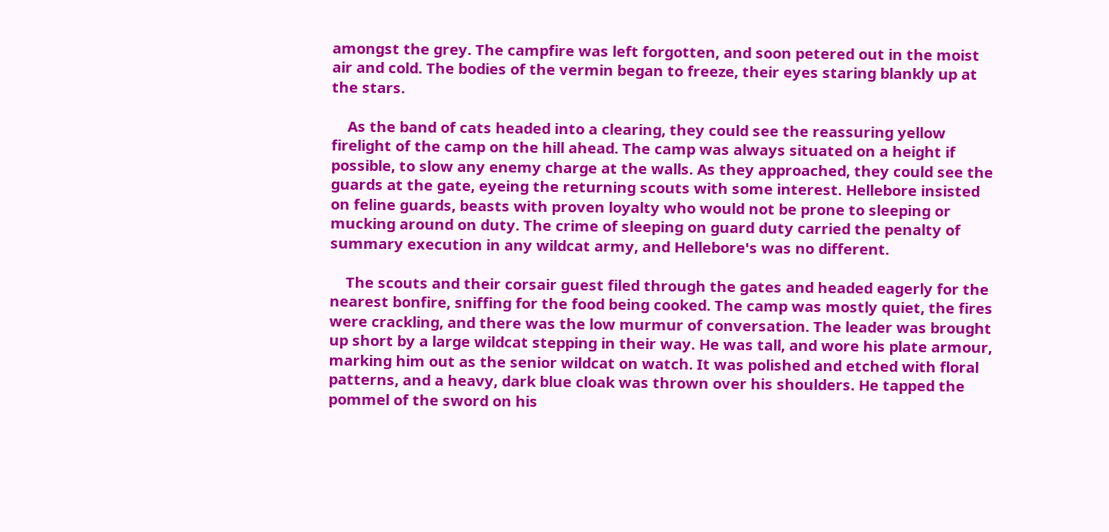amongst the grey. The campfire was left forgotten, and soon petered out in the moist air and cold. The bodies of the vermin began to freeze, their eyes staring blankly up at the stars.

    As the band of cats headed into a clearing, they could see the reassuring yellow firelight of the camp on the hill ahead. The camp was always situated on a height if possible, to slow any enemy charge at the walls. As they approached, they could see the guards at the gate, eyeing the returning scouts with some interest. Hellebore insisted on feline guards, beasts with proven loyalty who would not be prone to sleeping or mucking around on duty. The crime of sleeping on guard duty carried the penalty of summary execution in any wildcat army, and Hellebore's was no different.

    The scouts and their corsair guest filed through the gates and headed eagerly for the nearest bonfire, sniffing for the food being cooked. The camp was mostly quiet, the fires were crackling, and there was the low murmur of conversation. The leader was brought up short by a large wildcat stepping in their way. He was tall, and wore his plate armour, marking him out as the senior wildcat on watch. It was polished and etched with floral patterns, and a heavy, dark blue cloak was thrown over his shoulders. He tapped the pommel of the sword on his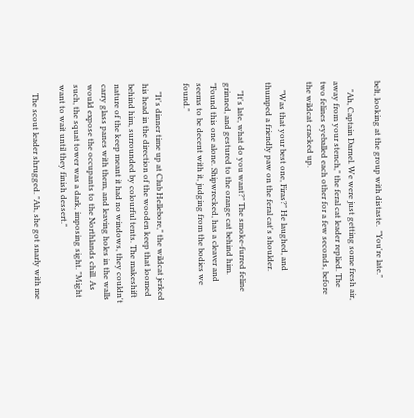belt, looking at the group with distaste.  "You're late."

    "Ah, Captain Darnel. We were just getting some fresh air, away from your stench," the feral cat leader replied. The two felines eyeballed each other for a few seconds, before the wildcat cracked up.

    "Was that your best one, Firas?" He laughed, and thumped a friendly paw on the feral cat's shoulder.

    "It's late, what do you want?" The smoke-furred feline grinned, and gestured to the orange cat behind him. "Found this one alone. Shipwrecked, has a cleaver and seems to be decent with it, judging from the bodies we found."

    "It's dinner time up at Club Hellebore," the wildcat jerked his head in the direction of the wooden keep that loomed behind him, surrounded by colourful tents. The makeshift nature of the keep meant it had no windows, they couldn't carry glass panes with them, and leaving holes in the walls would expose the occupants to the Northlands chill. As such, the squat tower was a dark, imposing sight. "Might want to wait until they finish dessert."

    The scout leader shrugged. "Ah, she got snarly with me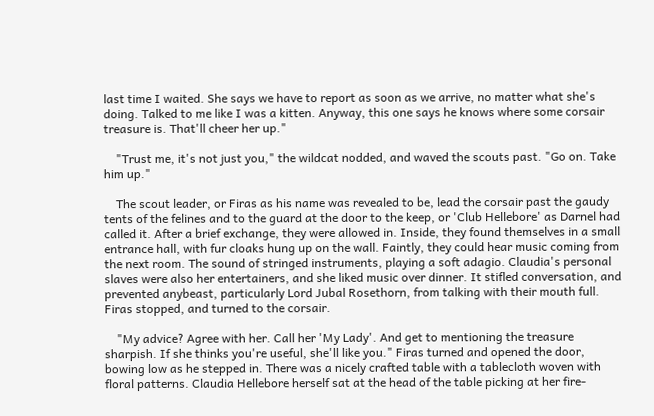last time I waited. She says we have to report as soon as we arrive, no matter what she's doing. Talked to me like I was a kitten. Anyway, this one says he knows where some corsair treasure is. That'll cheer her up."

    "Trust me, it's not just you," the wildcat nodded, and waved the scouts past. "Go on. Take him up."

    The scout leader, or Firas as his name was revealed to be, lead the corsair past the gaudy tents of the felines and to the guard at the door to the keep, or 'Club Hellebore' as Darnel had called it. After a brief exchange, they were allowed in. Inside, they found themselves in a small entrance hall, with fur cloaks hung up on the wall. Faintly, they could hear music coming from the next room. The sound of stringed instruments, playing a soft adagio. Claudia's personal slaves were also her entertainers, and she liked music over dinner. It stifled conversation, and prevented anybeast, particularly Lord Jubal Rosethorn, from talking with their mouth full. Firas stopped, and turned to the corsair.

    "My advice? Agree with her. Call her 'My Lady'. And get to mentioning the treasure sharpish. If she thinks you're useful, she'll like you." Firas turned and opened the door, bowing low as he stepped in. There was a nicely crafted table with a tablecloth woven with floral patterns. Claudia Hellebore herself sat at the head of the table picking at her fire-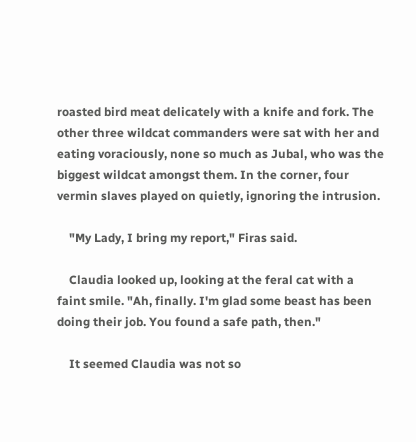roasted bird meat delicately with a knife and fork. The other three wildcat commanders were sat with her and eating voraciously, none so much as Jubal, who was the biggest wildcat amongst them. In the corner, four vermin slaves played on quietly, ignoring the intrusion.

    "My Lady, I bring my report," Firas said.

    Claudia looked up, looking at the feral cat with a faint smile. "Ah, finally. I'm glad some beast has been doing their job. You found a safe path, then."

    It seemed Claudia was not so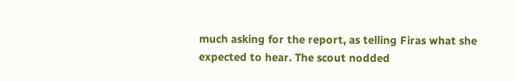much asking for the report, as telling Firas what she expected to hear. The scout nodded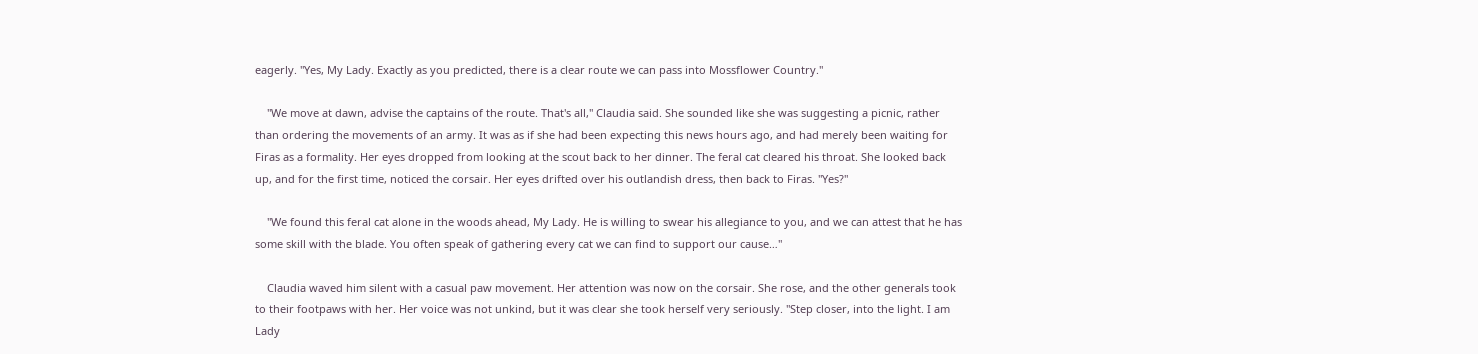eagerly. "Yes, My Lady. Exactly as you predicted, there is a clear route we can pass into Mossflower Country."

    "We move at dawn, advise the captains of the route. That's all," Claudia said. She sounded like she was suggesting a picnic, rather than ordering the movements of an army. It was as if she had been expecting this news hours ago, and had merely been waiting for Firas as a formality. Her eyes dropped from looking at the scout back to her dinner. The feral cat cleared his throat. She looked back up, and for the first time, noticed the corsair. Her eyes drifted over his outlandish dress, then back to Firas. "Yes?"

    "We found this feral cat alone in the woods ahead, My Lady. He is willing to swear his allegiance to you, and we can attest that he has some skill with the blade. You often speak of gathering every cat we can find to support our cause…"

    Claudia waved him silent with a casual paw movement. Her attention was now on the corsair. She rose, and the other generals took to their footpaws with her. Her voice was not unkind, but it was clear she took herself very seriously. "Step closer, into the light. I am Lady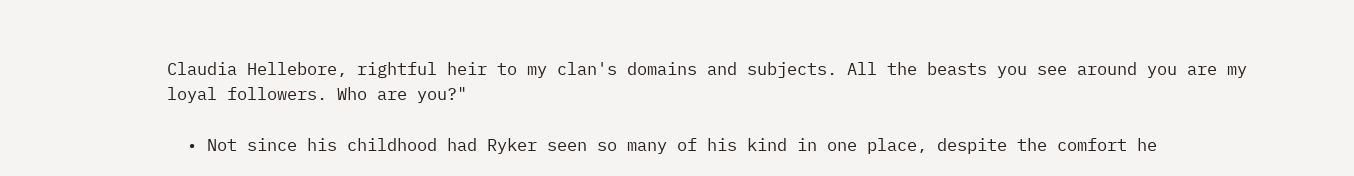Claudia Hellebore, rightful heir to my clan's domains and subjects. All the beasts you see around you are my loyal followers. Who are you?"

  • Not since his childhood had Ryker seen so many of his kind in one place, despite the comfort he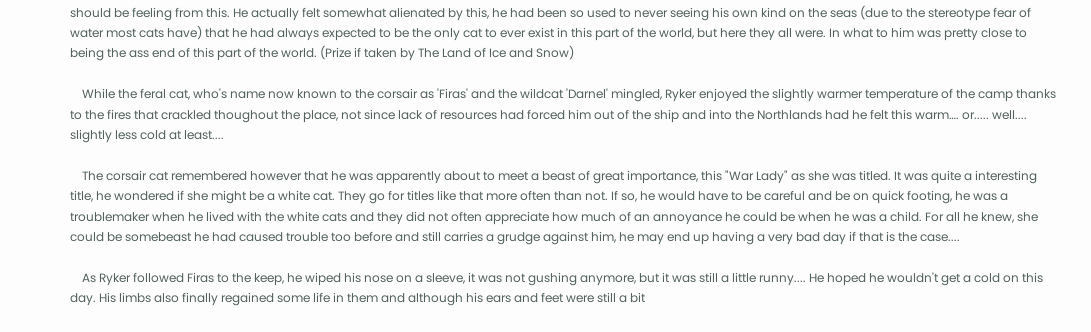should be feeling from this. He actually felt somewhat alienated by this, he had been so used to never seeing his own kind on the seas (due to the stereotype fear of water most cats have) that he had always expected to be the only cat to ever exist in this part of the world, but here they all were. In what to him was pretty close to being the ass end of this part of the world. (Prize if taken by The Land of Ice and Snow)

    While the feral cat, who's name now known to the corsair as 'Firas' and the wildcat 'Darnel' mingled, Ryker enjoyed the slightly warmer temperature of the camp thanks to the fires that crackled thoughout the place, not since lack of resources had forced him out of the ship and into the Northlands had he felt this warm…. or..... well.... slightly less cold at least....

    The corsair cat remembered however that he was apparently about to meet a beast of great importance, this "War Lady" as she was titled. It was quite a interesting title, he wondered if she might be a white cat. They go for titles like that more often than not. If so, he would have to be careful and be on quick footing, he was a troublemaker when he lived with the white cats and they did not often appreciate how much of an annoyance he could be when he was a child. For all he knew, she could be somebeast he had caused trouble too before and still carries a grudge against him, he may end up having a very bad day if that is the case....

    As Ryker followed Firas to the keep, he wiped his nose on a sleeve, it was not gushing anymore, but it was still a little runny.... He hoped he wouldn't get a cold on this day. His limbs also finally regained some life in them and although his ears and feet were still a bit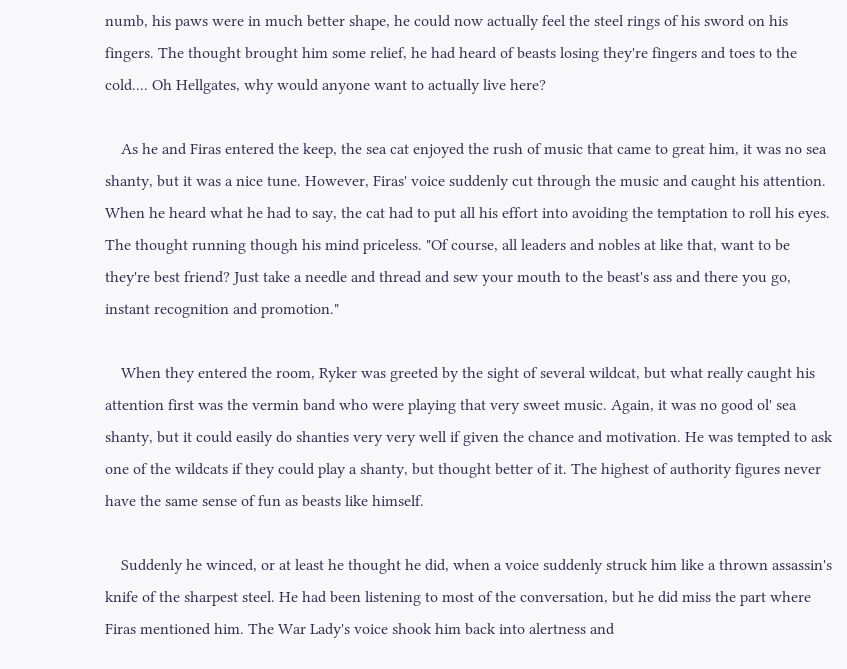numb, his paws were in much better shape, he could now actually feel the steel rings of his sword on his fingers. The thought brought him some relief, he had heard of beasts losing they're fingers and toes to the cold.... Oh Hellgates, why would anyone want to actually live here?

    As he and Firas entered the keep, the sea cat enjoyed the rush of music that came to great him, it was no sea shanty, but it was a nice tune. However, Firas' voice suddenly cut through the music and caught his attention. When he heard what he had to say, the cat had to put all his effort into avoiding the temptation to roll his eyes. The thought running though his mind priceless. "Of course, all leaders and nobles at like that, want to be they're best friend? Just take a needle and thread and sew your mouth to the beast's ass and there you go, instant recognition and promotion."

    When they entered the room, Ryker was greeted by the sight of several wildcat, but what really caught his attention first was the vermin band who were playing that very sweet music. Again, it was no good ol' sea shanty, but it could easily do shanties very very well if given the chance and motivation. He was tempted to ask one of the wildcats if they could play a shanty, but thought better of it. The highest of authority figures never have the same sense of fun as beasts like himself.

    Suddenly he winced, or at least he thought he did, when a voice suddenly struck him like a thrown assassin's knife of the sharpest steel. He had been listening to most of the conversation, but he did miss the part where Firas mentioned him. The War Lady's voice shook him back into alertness and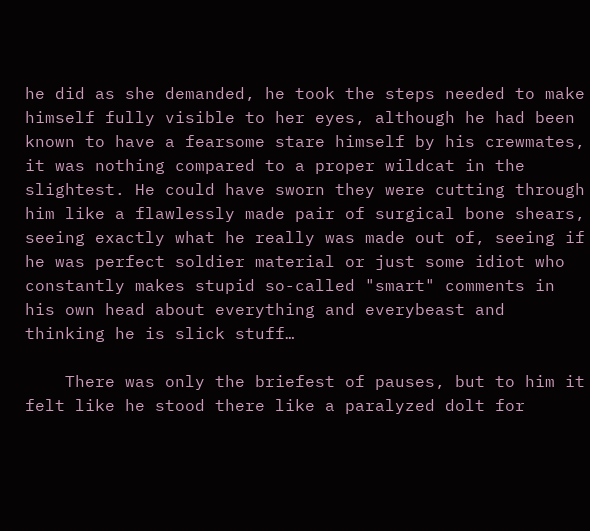he did as she demanded, he took the steps needed to make himself fully visible to her eyes, although he had been known to have a fearsome stare himself by his crewmates, it was nothing compared to a proper wildcat in the slightest. He could have sworn they were cutting through him like a flawlessly made pair of surgical bone shears, seeing exactly what he really was made out of, seeing if he was perfect soldier material or just some idiot who constantly makes stupid so-called "smart" comments in his own head about everything and everybeast and thinking he is slick stuff…

    There was only the briefest of pauses, but to him it felt like he stood there like a paralyzed dolt for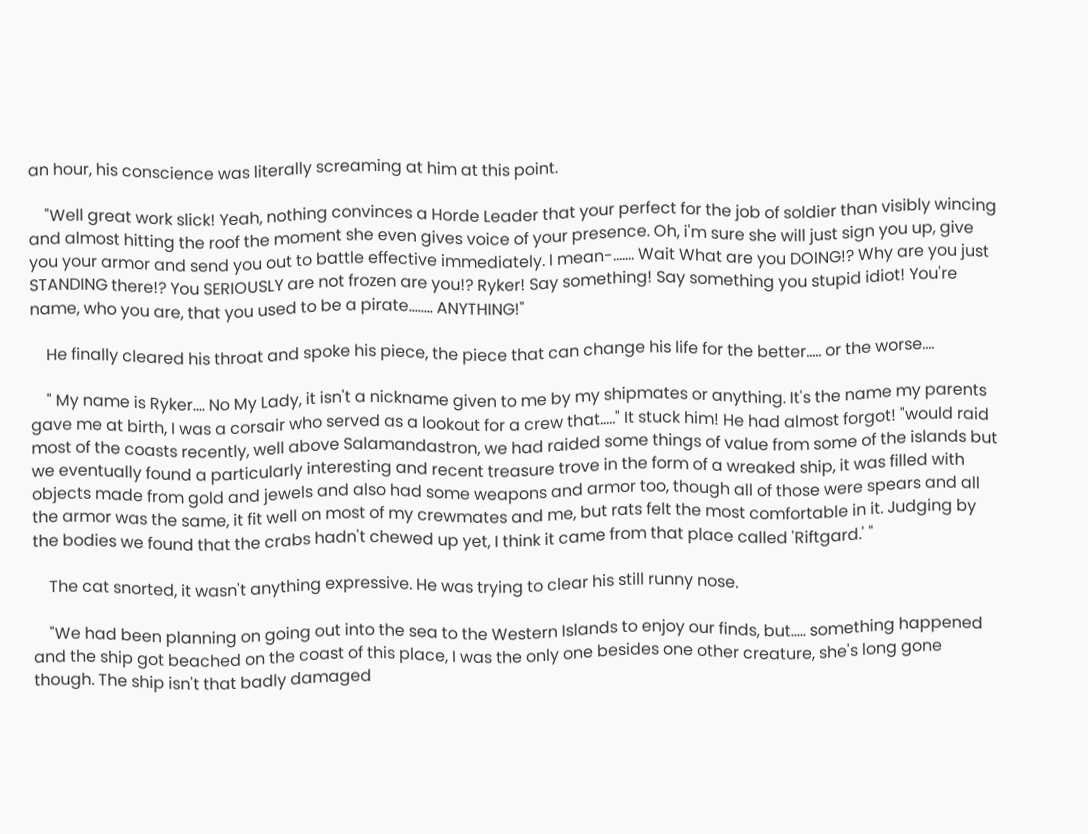an hour, his conscience was literally screaming at him at this point.

    "Well great work slick! Yeah, nothing convinces a Horde Leader that your perfect for the job of soldier than visibly wincing and almost hitting the roof the moment she even gives voice of your presence. Oh, i'm sure she will just sign you up, give you your armor and send you out to battle effective immediately. I mean-….... Wait What are you DOING!? Why are you just STANDING there!? You SERIOUSLY are not frozen are you!? Ryker! Say something! Say something you stupid idiot! You're name, who you are, that you used to be a pirate…..... ANYTHING!"

    He finally cleared his throat and spoke his piece, the piece that can change his life for the better….. or the worse....

    " My name is Ryker.... No My Lady, it isn't a nickname given to me by my shipmates or anything. It's the name my parents gave me at birth, I was a corsair who served as a lookout for a crew that....." It stuck him! He had almost forgot! "would raid most of the coasts recently, well above Salamandastron, we had raided some things of value from some of the islands but we eventually found a particularly interesting and recent treasure trove in the form of a wreaked ship, it was filled with objects made from gold and jewels and also had some weapons and armor too, though all of those were spears and all the armor was the same, it fit well on most of my crewmates and me, but rats felt the most comfortable in it. Judging by the bodies we found that the crabs hadn't chewed up yet, I think it came from that place called 'Riftgard.' "

    The cat snorted, it wasn't anything expressive. He was trying to clear his still runny nose.

    "We had been planning on going out into the sea to the Western Islands to enjoy our finds, but..... something happened and the ship got beached on the coast of this place, I was the only one besides one other creature, she's long gone though. The ship isn't that badly damaged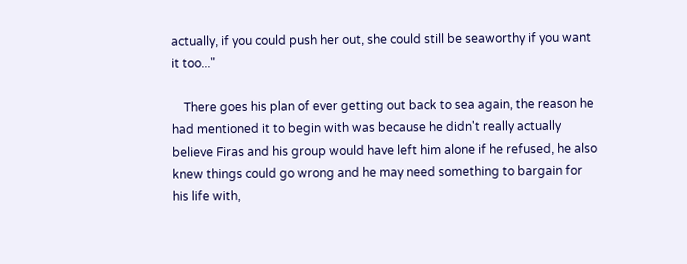actually, if you could push her out, she could still be seaworthy if you want it too..."

    There goes his plan of ever getting out back to sea again, the reason he had mentioned it to begin with was because he didn't really actually believe Firas and his group would have left him alone if he refused, he also knew things could go wrong and he may need something to bargain for his life with,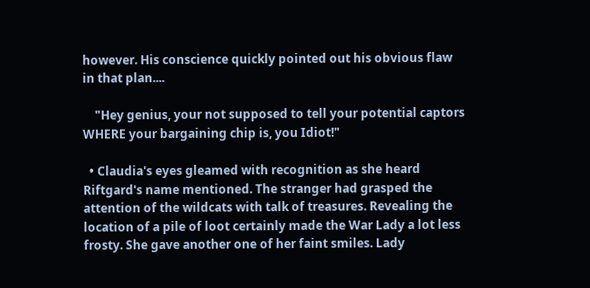however. His conscience quickly pointed out his obvious flaw in that plan....

    "Hey genius, your not supposed to tell your potential captors WHERE your bargaining chip is, you Idiot!"

  • Claudia's eyes gleamed with recognition as she heard Riftgard's name mentioned. The stranger had grasped the attention of the wildcats with talk of treasures. Revealing the location of a pile of loot certainly made the War Lady a lot less frosty. She gave another one of her faint smiles. Lady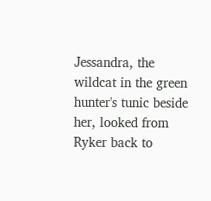Jessandra, the wildcat in the green hunter's tunic beside her, looked from Ryker back to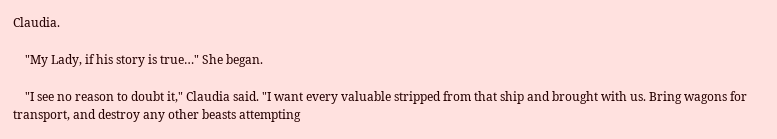Claudia.

    "My Lady, if his story is true…" She began.

    "I see no reason to doubt it," Claudia said. "I want every valuable stripped from that ship and brought with us. Bring wagons for transport, and destroy any other beasts attempting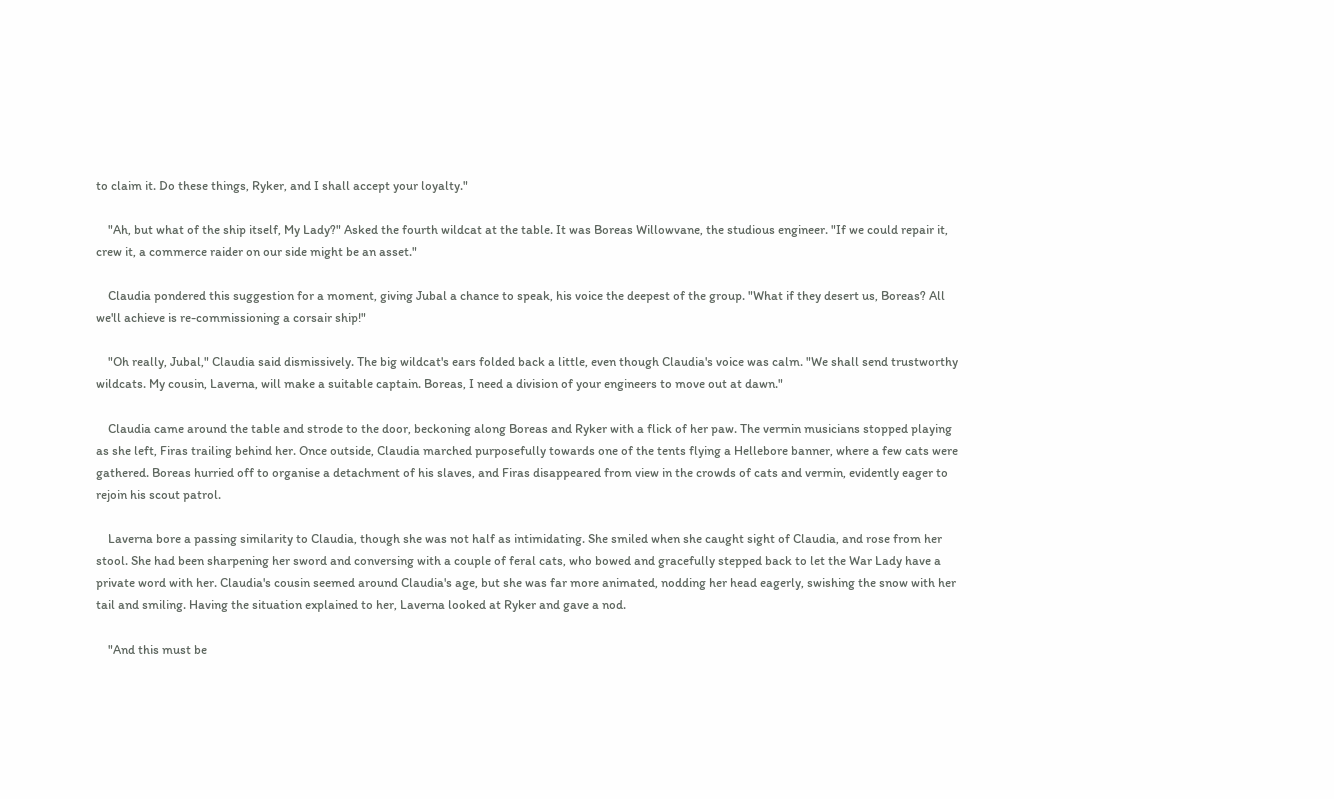to claim it. Do these things, Ryker, and I shall accept your loyalty."

    "Ah, but what of the ship itself, My Lady?" Asked the fourth wildcat at the table. It was Boreas Willowvane, the studious engineer. "If we could repair it, crew it, a commerce raider on our side might be an asset."

    Claudia pondered this suggestion for a moment, giving Jubal a chance to speak, his voice the deepest of the group. "What if they desert us, Boreas? All we'll achieve is re-commissioning a corsair ship!"

    "Oh really, Jubal," Claudia said dismissively. The big wildcat's ears folded back a little, even though Claudia's voice was calm. "We shall send trustworthy wildcats. My cousin, Laverna, will make a suitable captain. Boreas, I need a division of your engineers to move out at dawn."

    Claudia came around the table and strode to the door, beckoning along Boreas and Ryker with a flick of her paw. The vermin musicians stopped playing as she left, Firas trailing behind her. Once outside, Claudia marched purposefully towards one of the tents flying a Hellebore banner, where a few cats were gathered. Boreas hurried off to organise a detachment of his slaves, and Firas disappeared from view in the crowds of cats and vermin, evidently eager to rejoin his scout patrol.

    Laverna bore a passing similarity to Claudia, though she was not half as intimidating. She smiled when she caught sight of Claudia, and rose from her stool. She had been sharpening her sword and conversing with a couple of feral cats, who bowed and gracefully stepped back to let the War Lady have a private word with her. Claudia's cousin seemed around Claudia's age, but she was far more animated, nodding her head eagerly, swishing the snow with her tail and smiling. Having the situation explained to her, Laverna looked at Ryker and gave a nod.

    "And this must be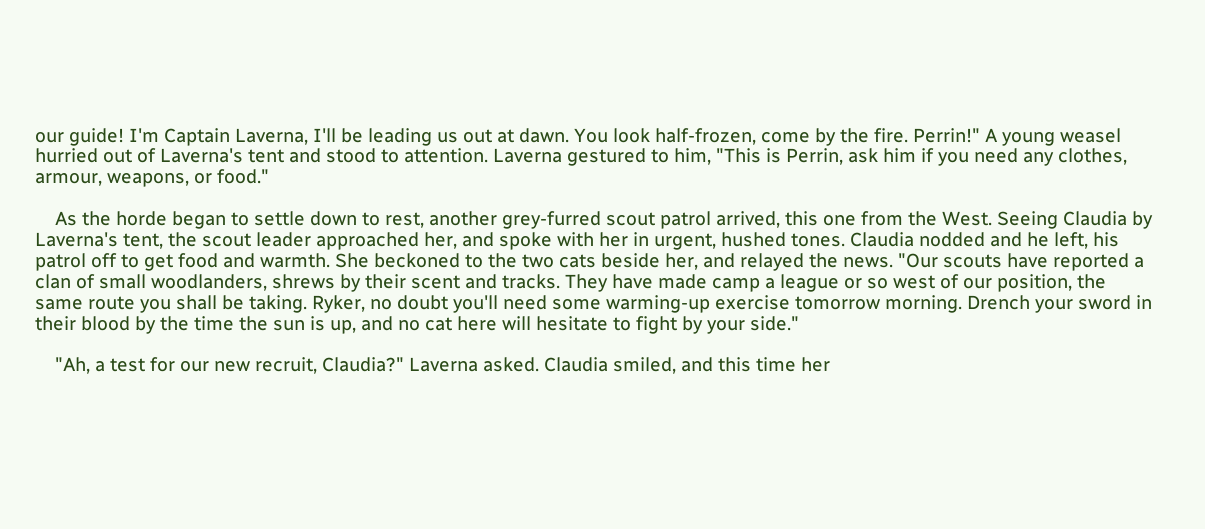our guide! I'm Captain Laverna, I'll be leading us out at dawn. You look half-frozen, come by the fire. Perrin!" A young weasel hurried out of Laverna's tent and stood to attention. Laverna gestured to him, "This is Perrin, ask him if you need any clothes, armour, weapons, or food."

    As the horde began to settle down to rest, another grey-furred scout patrol arrived, this one from the West. Seeing Claudia by Laverna's tent, the scout leader approached her, and spoke with her in urgent, hushed tones. Claudia nodded and he left, his patrol off to get food and warmth. She beckoned to the two cats beside her, and relayed the news. "Our scouts have reported a clan of small woodlanders, shrews by their scent and tracks. They have made camp a league or so west of our position, the same route you shall be taking. Ryker, no doubt you'll need some warming-up exercise tomorrow morning. Drench your sword in their blood by the time the sun is up, and no cat here will hesitate to fight by your side."

    "Ah, a test for our new recruit, Claudia?" Laverna asked. Claudia smiled, and this time her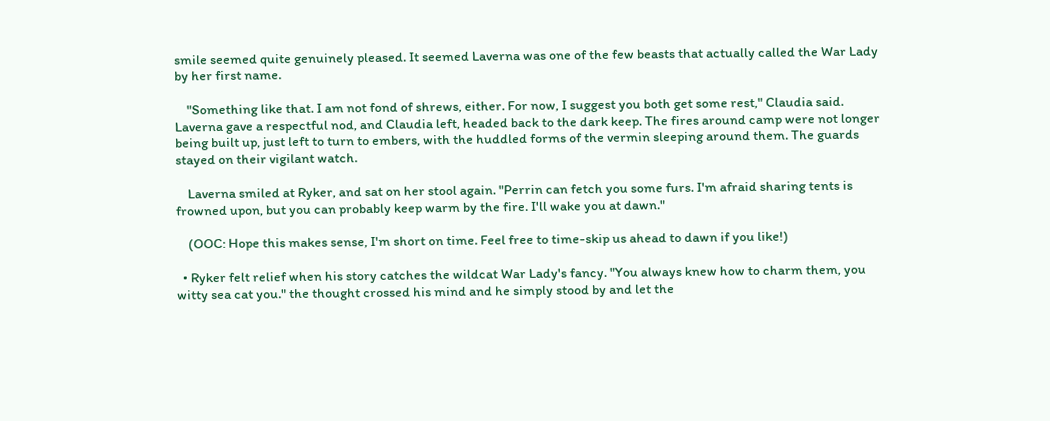smile seemed quite genuinely pleased. It seemed Laverna was one of the few beasts that actually called the War Lady by her first name.

    "Something like that. I am not fond of shrews, either. For now, I suggest you both get some rest," Claudia said. Laverna gave a respectful nod, and Claudia left, headed back to the dark keep. The fires around camp were not longer being built up, just left to turn to embers, with the huddled forms of the vermin sleeping around them. The guards stayed on their vigilant watch.

    Laverna smiled at Ryker, and sat on her stool again. "Perrin can fetch you some furs. I'm afraid sharing tents is frowned upon, but you can probably keep warm by the fire. I'll wake you at dawn."

    (OOC: Hope this makes sense, I'm short on time. Feel free to time-skip us ahead to dawn if you like!)

  • Ryker felt relief when his story catches the wildcat War Lady's fancy. "You always knew how to charm them, you witty sea cat you." the thought crossed his mind and he simply stood by and let the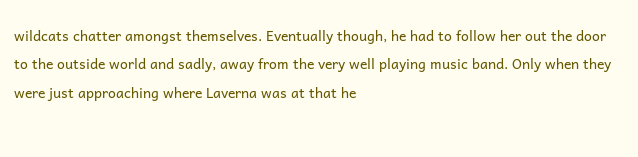wildcats chatter amongst themselves. Eventually though, he had to follow her out the door to the outside world and sadly, away from the very well playing music band. Only when they were just approaching where Laverna was at that he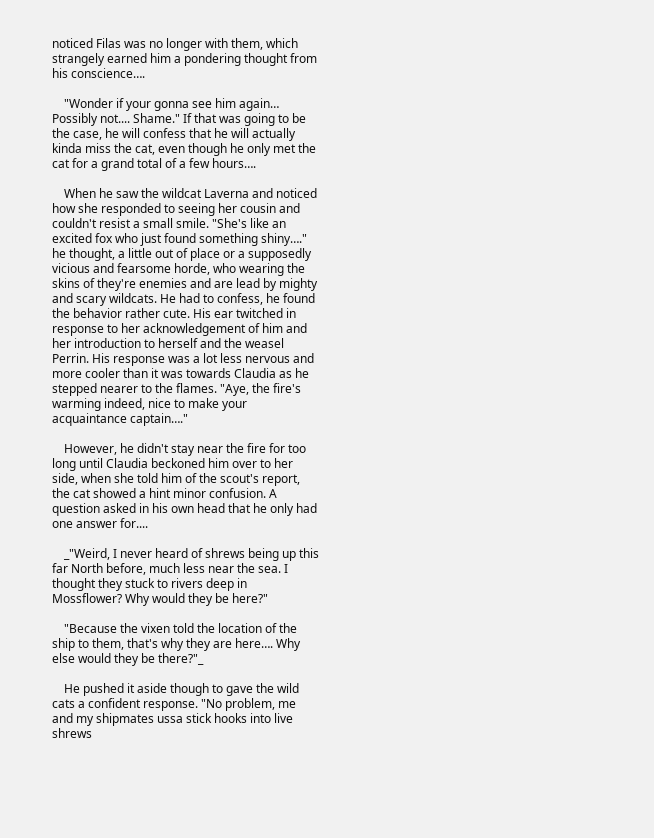noticed Filas was no longer with them, which strangely earned him a pondering thought from his conscience….

    "Wonder if your gonna see him again… Possibly not.... Shame." If that was going to be the case, he will confess that he will actually kinda miss the cat, even though he only met the cat for a grand total of a few hours….

    When he saw the wildcat Laverna and noticed how she responded to seeing her cousin and couldn't resist a small smile. "She's like an excited fox who just found something shiny…." he thought, a little out of place or a supposedly vicious and fearsome horde, who wearing the skins of they're enemies and are lead by mighty and scary wildcats. He had to confess, he found the behavior rather cute. His ear twitched in response to her acknowledgement of him and her introduction to herself and the weasel Perrin. His response was a lot less nervous and more cooler than it was towards Claudia as he stepped nearer to the flames. "Aye, the fire's warming indeed, nice to make your acquaintance captain…."

    However, he didn't stay near the fire for too long until Claudia beckoned him over to her side, when she told him of the scout's report, the cat showed a hint minor confusion. A question asked in his own head that he only had one answer for....

    _"Weird, I never heard of shrews being up this far North before, much less near the sea. I thought they stuck to rivers deep in Mossflower? Why would they be here?"

    "Because the vixen told the location of the ship to them, that's why they are here…. Why else would they be there?"_

    He pushed it aside though to gave the wild cats a confident response. "No problem, me and my shipmates ussa stick hooks into live shrews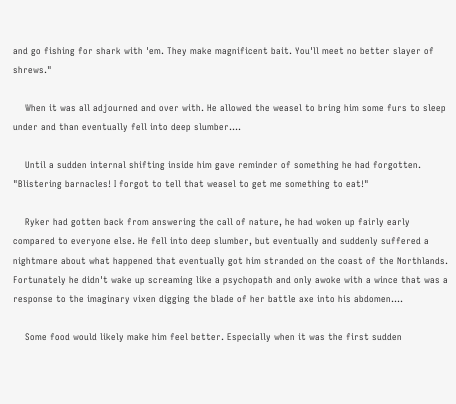and go fishing for shark with 'em. They make magnificent bait. You'll meet no better slayer of shrews."

    When it was all adjourned and over with. He allowed the weasel to bring him some furs to sleep under and than eventually fell into deep slumber….

    Until a sudden internal shifting inside him gave reminder of something he had forgotten. "Blistering barnacles! I forgot to tell that weasel to get me something to eat!"

    Ryker had gotten back from answering the call of nature, he had woken up fairly early compared to everyone else. He fell into deep slumber, but eventually and suddenly suffered a nightmare about what happened that eventually got him stranded on the coast of the Northlands. Fortunately he didn't wake up screaming like a psychopath and only awoke with a wince that was a response to the imaginary vixen digging the blade of her battle axe into his abdomen….

    Some food would likely make him feel better. Especially when it was the first sudden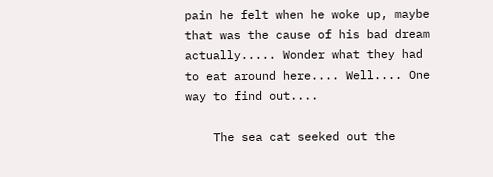pain he felt when he woke up, maybe that was the cause of his bad dream actually..... Wonder what they had to eat around here.... Well.... One way to find out....

    The sea cat seeked out the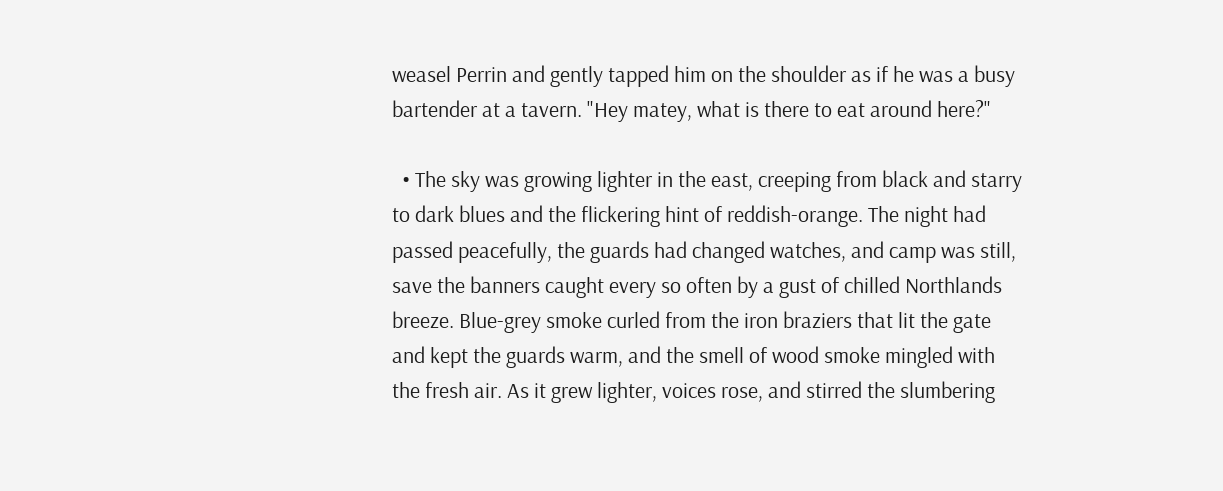weasel Perrin and gently tapped him on the shoulder as if he was a busy bartender at a tavern. "Hey matey, what is there to eat around here?"

  • The sky was growing lighter in the east, creeping from black and starry to dark blues and the flickering hint of reddish-orange. The night had passed peacefully, the guards had changed watches, and camp was still, save the banners caught every so often by a gust of chilled Northlands breeze. Blue-grey smoke curled from the iron braziers that lit the gate and kept the guards warm, and the smell of wood smoke mingled with the fresh air. As it grew lighter, voices rose, and stirred the slumbering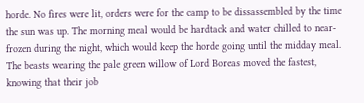horde. No fires were lit, orders were for the camp to be dissassembled by the time the sun was up. The morning meal would be hardtack and water chilled to near-frozen during the night, which would keep the horde going until the midday meal. The beasts wearing the pale green willow of Lord Boreas moved the fastest, knowing that their job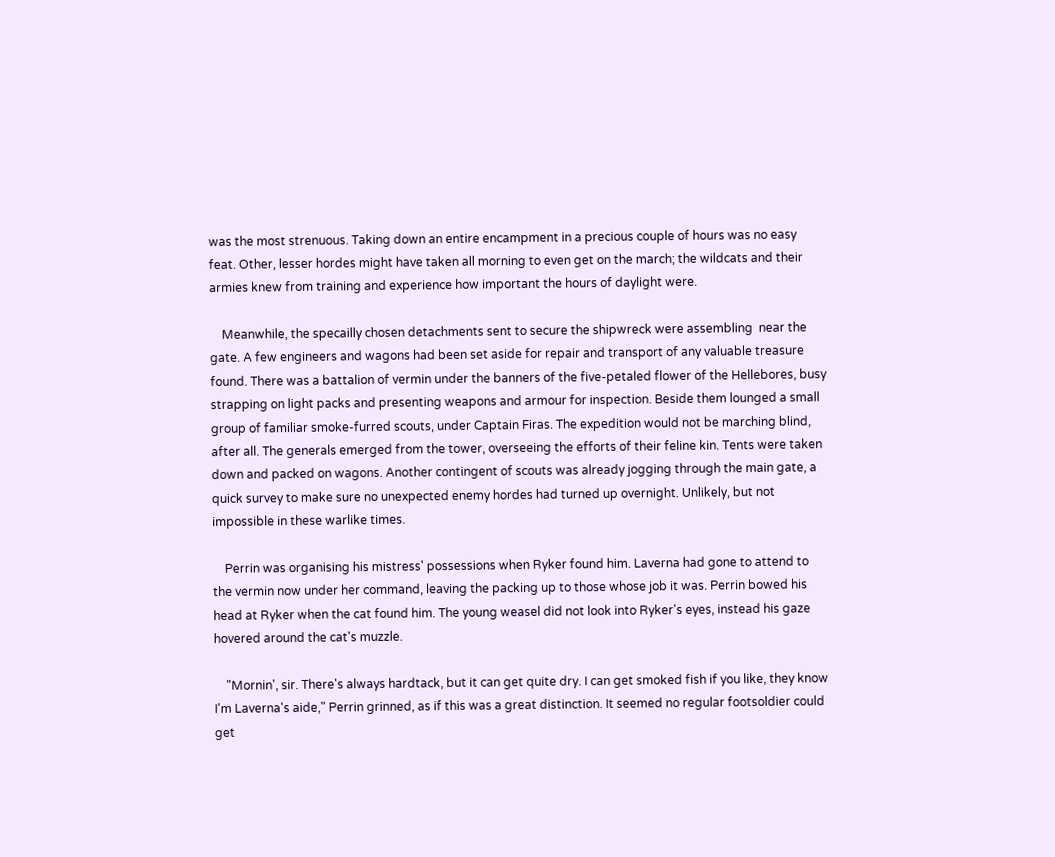was the most strenuous. Taking down an entire encampment in a precious couple of hours was no easy feat. Other, lesser hordes might have taken all morning to even get on the march; the wildcats and their armies knew from training and experience how important the hours of daylight were.

    Meanwhile, the specailly chosen detachments sent to secure the shipwreck were assembling  near the gate. A few engineers and wagons had been set aside for repair and transport of any valuable treasure found. There was a battalion of vermin under the banners of the five-petaled flower of the Hellebores, busy strapping on light packs and presenting weapons and armour for inspection. Beside them lounged a small group of familiar smoke-furred scouts, under Captain Firas. The expedition would not be marching blind, after all. The generals emerged from the tower, overseeing the efforts of their feline kin. Tents were taken down and packed on wagons. Another contingent of scouts was already jogging through the main gate, a quick survey to make sure no unexpected enemy hordes had turned up overnight. Unlikely, but not impossible in these warlike times.

    Perrin was organising his mistress' possessions when Ryker found him. Laverna had gone to attend to the vermin now under her command, leaving the packing up to those whose job it was. Perrin bowed his head at Ryker when the cat found him. The young weasel did not look into Ryker's eyes, instead his gaze hovered around the cat's muzzle.

    "Mornin', sir. There's always hardtack, but it can get quite dry. I can get smoked fish if you like, they know I'm Laverna's aide," Perrin grinned, as if this was a great distinction. It seemed no regular footsoldier could get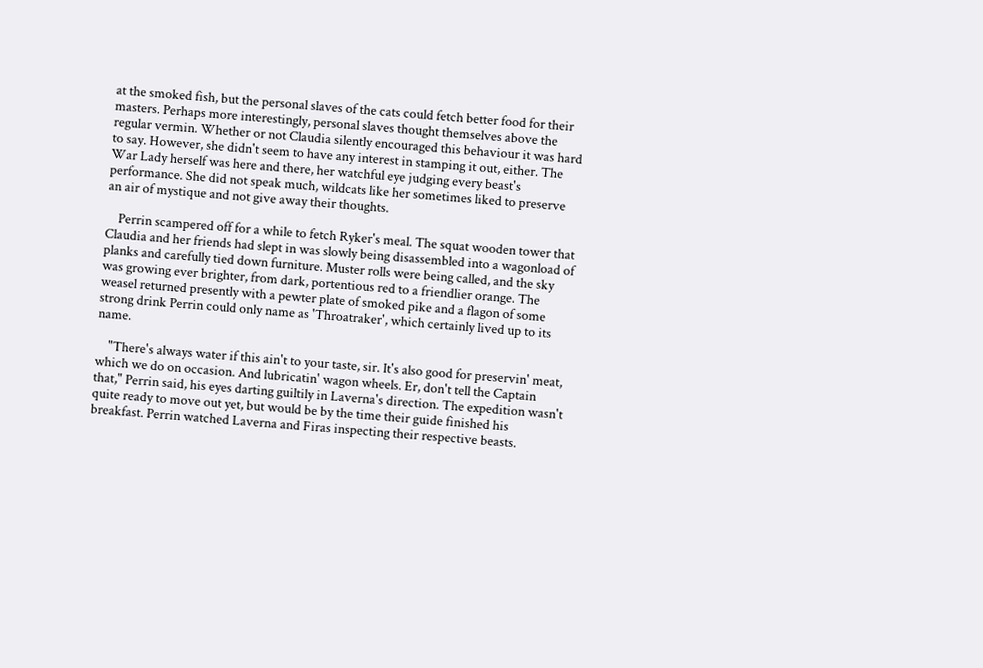at the smoked fish, but the personal slaves of the cats could fetch better food for their masters. Perhaps more interestingly, personal slaves thought themselves above the regular vermin. Whether or not Claudia silently encouraged this behaviour it was hard to say. However, she didn't seem to have any interest in stamping it out, either. The War Lady herself was here and there, her watchful eye judging every beast's performance. She did not speak much, wildcats like her sometimes liked to preserve an air of mystique and not give away their thoughts.

    Perrin scampered off for a while to fetch Ryker's meal. The squat wooden tower that Claudia and her friends had slept in was slowly being disassembled into a wagonload of planks and carefully tied down furniture. Muster rolls were being called, and the sky was growing ever brighter, from dark, portentious red to a friendlier orange. The weasel returned presently with a pewter plate of smoked pike and a flagon of some strong drink Perrin could only name as 'Throatraker', which certainly lived up to its name.

    "There's always water if this ain't to your taste, sir. It's also good for preservin' meat, which we do on occasion. And lubricatin' wagon wheels. Er, don't tell the Captain that," Perrin said, his eyes darting guiltily in Laverna's direction. The expedition wasn't quite ready to move out yet, but would be by the time their guide finished his breakfast. Perrin watched Laverna and Firas inspecting their respective beasts.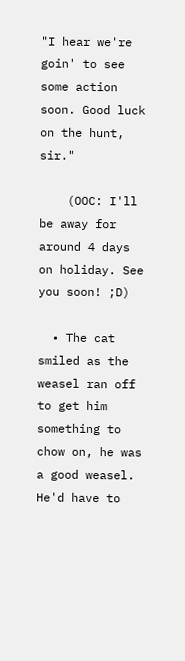"I hear we're goin' to see some action soon. Good luck on the hunt, sir."

    (OOC: I'll be away for around 4 days on holiday. See you soon! ;D)

  • The cat smiled as the weasel ran off to get him something to chow on, he was a good weasel. He'd have to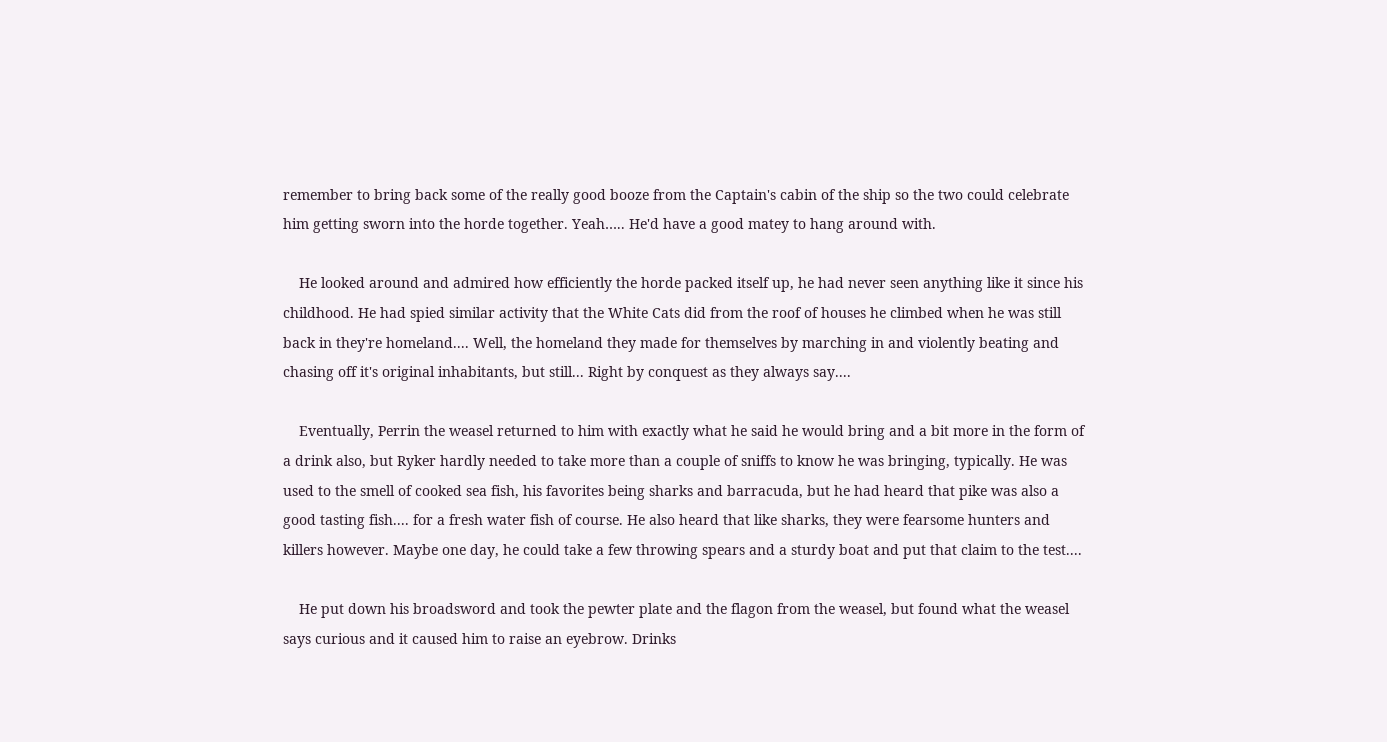remember to bring back some of the really good booze from the Captain's cabin of the ship so the two could celebrate him getting sworn into the horde together. Yeah….. He'd have a good matey to hang around with.

    He looked around and admired how efficiently the horde packed itself up, he had never seen anything like it since his childhood. He had spied similar activity that the White Cats did from the roof of houses he climbed when he was still back in they're homeland.... Well, the homeland they made for themselves by marching in and violently beating and chasing off it's original inhabitants, but still... Right by conquest as they always say....

    Eventually, Perrin the weasel returned to him with exactly what he said he would bring and a bit more in the form of a drink also, but Ryker hardly needed to take more than a couple of sniffs to know he was bringing, typically. He was used to the smell of cooked sea fish, his favorites being sharks and barracuda, but he had heard that pike was also a good tasting fish.... for a fresh water fish of course. He also heard that like sharks, they were fearsome hunters and killers however. Maybe one day, he could take a few throwing spears and a sturdy boat and put that claim to the test....

    He put down his broadsword and took the pewter plate and the flagon from the weasel, but found what the weasel says curious and it caused him to raise an eyebrow. Drinks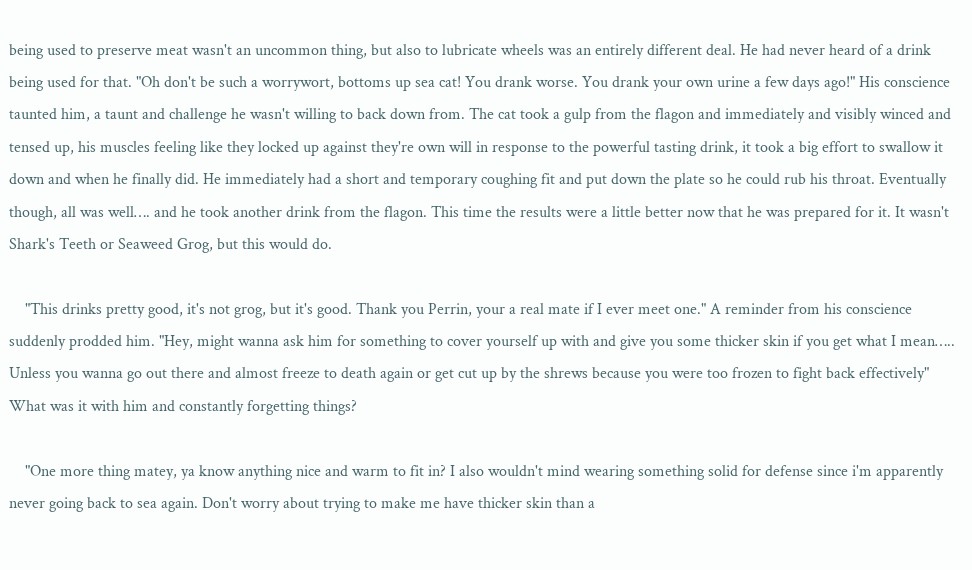being used to preserve meat wasn't an uncommon thing, but also to lubricate wheels was an entirely different deal. He had never heard of a drink being used for that. "Oh don't be such a worrywort, bottoms up sea cat! You drank worse. You drank your own urine a few days ago!" His conscience taunted him, a taunt and challenge he wasn't willing to back down from. The cat took a gulp from the flagon and immediately and visibly winced and tensed up, his muscles feeling like they locked up against they're own will in response to the powerful tasting drink, it took a big effort to swallow it down and when he finally did. He immediately had a short and temporary coughing fit and put down the plate so he could rub his throat. Eventually though, all was well…. and he took another drink from the flagon. This time the results were a little better now that he was prepared for it. It wasn't Shark's Teeth or Seaweed Grog, but this would do.

    "This drinks pretty good, it's not grog, but it's good. Thank you Perrin, your a real mate if I ever meet one." A reminder from his conscience suddenly prodded him. "Hey, might wanna ask him for something to cover yourself up with and give you some thicker skin if you get what I mean….. Unless you wanna go out there and almost freeze to death again or get cut up by the shrews because you were too frozen to fight back effectively" What was it with him and constantly forgetting things?

    "One more thing matey, ya know anything nice and warm to fit in? I also wouldn't mind wearing something solid for defense since i'm apparently never going back to sea again. Don't worry about trying to make me have thicker skin than a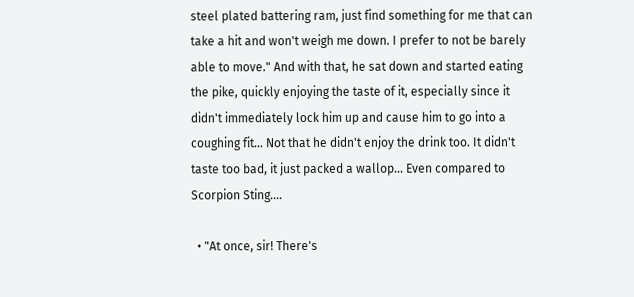steel plated battering ram, just find something for me that can take a hit and won't weigh me down. I prefer to not be barely able to move." And with that, he sat down and started eating the pike, quickly enjoying the taste of it, especially since it didn't immediately lock him up and cause him to go into a coughing fit… Not that he didn't enjoy the drink too. It didn't taste too bad, it just packed a wallop... Even compared to Scorpion Sting....

  • "At once, sir! There's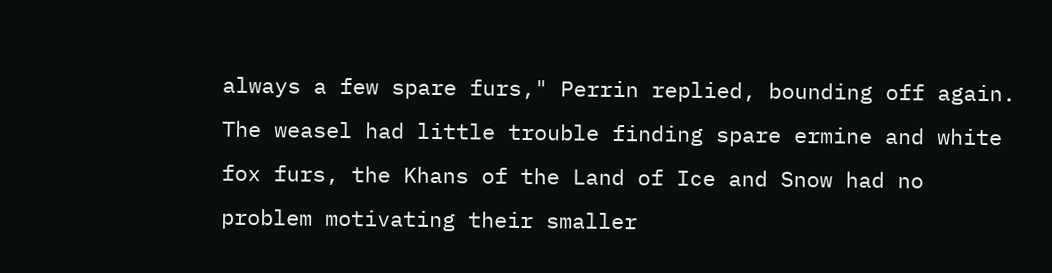always a few spare furs," Perrin replied, bounding off again. The weasel had little trouble finding spare ermine and white fox furs, the Khans of the Land of Ice and Snow had no problem motivating their smaller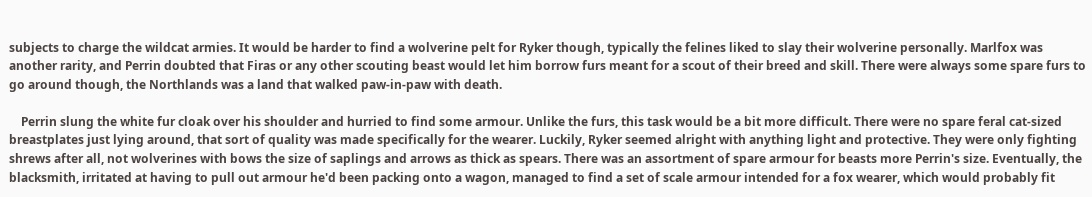subjects to charge the wildcat armies. It would be harder to find a wolverine pelt for Ryker though, typically the felines liked to slay their wolverine personally. Marlfox was another rarity, and Perrin doubted that Firas or any other scouting beast would let him borrow furs meant for a scout of their breed and skill. There were always some spare furs to go around though, the Northlands was a land that walked paw-in-paw with death.

    Perrin slung the white fur cloak over his shoulder and hurried to find some armour. Unlike the furs, this task would be a bit more difficult. There were no spare feral cat-sized breastplates just lying around, that sort of quality was made specifically for the wearer. Luckily, Ryker seemed alright with anything light and protective. They were only fighting shrews after all, not wolverines with bows the size of saplings and arrows as thick as spears. There was an assortment of spare armour for beasts more Perrin's size. Eventually, the blacksmith, irritated at having to pull out armour he'd been packing onto a wagon, managed to find a set of scale armour intended for a fox wearer, which would probably fit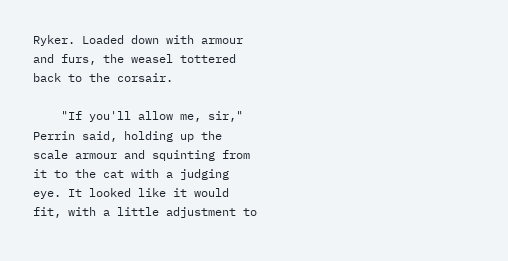Ryker. Loaded down with armour and furs, the weasel tottered back to the corsair.

    "If you'll allow me, sir," Perrin said, holding up the scale armour and squinting from it to the cat with a judging eye. It looked like it would fit, with a little adjustment to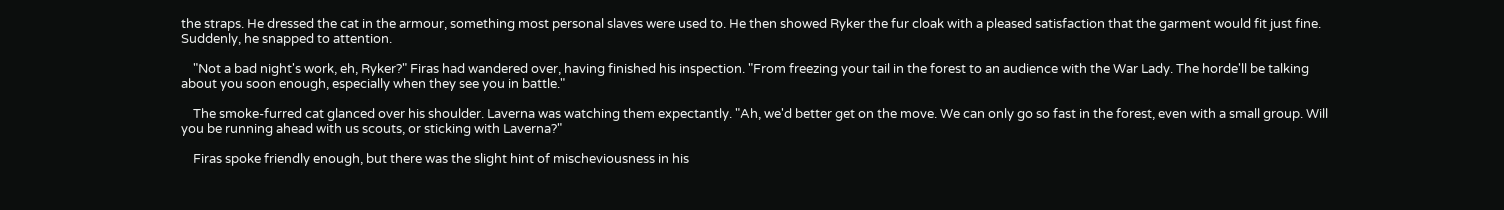the straps. He dressed the cat in the armour, something most personal slaves were used to. He then showed Ryker the fur cloak with a pleased satisfaction that the garment would fit just fine. Suddenly, he snapped to attention.

    "Not a bad night's work, eh, Ryker?" Firas had wandered over, having finished his inspection. "From freezing your tail in the forest to an audience with the War Lady. The horde'll be talking about you soon enough, especially when they see you in battle."

    The smoke-furred cat glanced over his shoulder. Laverna was watching them expectantly. "Ah, we'd better get on the move. We can only go so fast in the forest, even with a small group. Will you be running ahead with us scouts, or sticking with Laverna?"

    Firas spoke friendly enough, but there was the slight hint of mischeviousness in his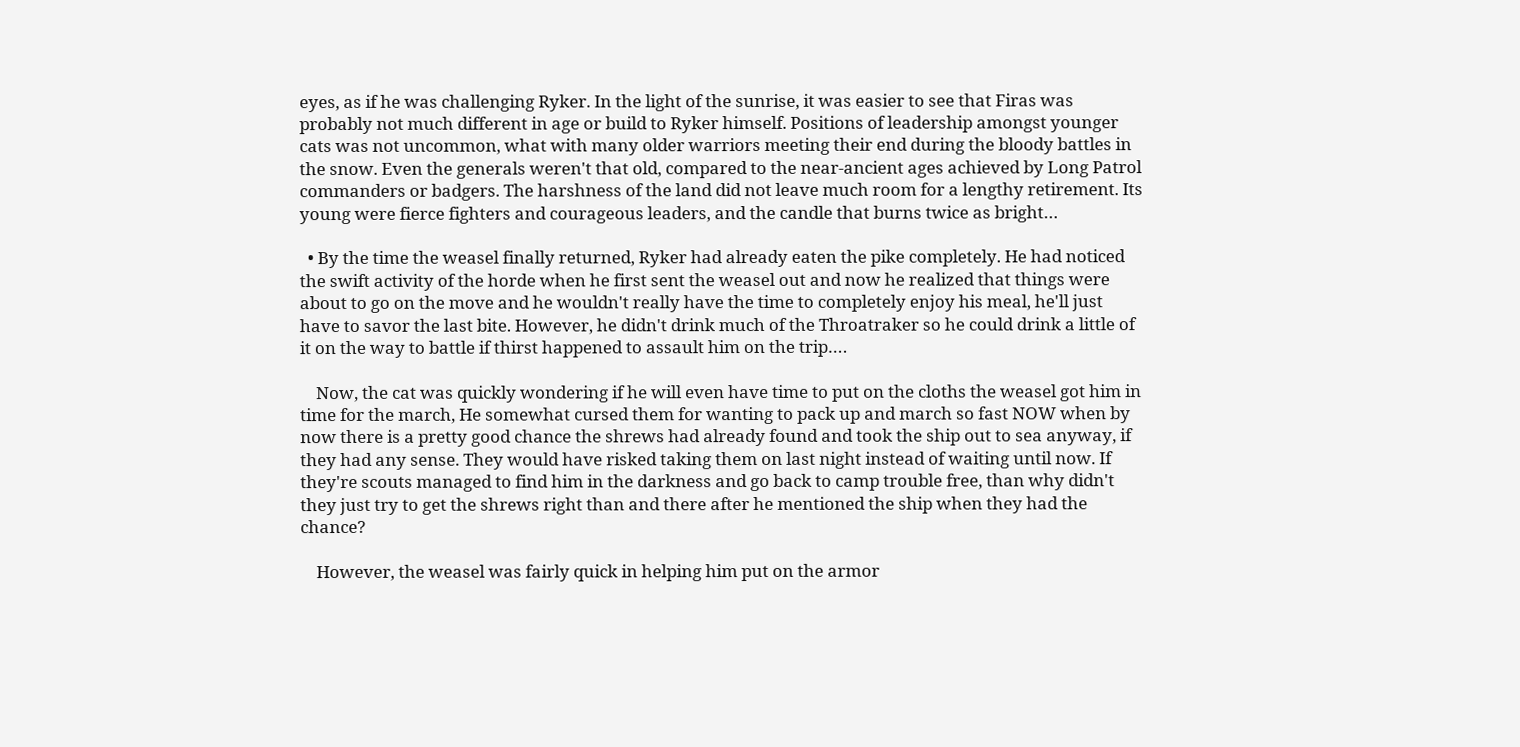eyes, as if he was challenging Ryker. In the light of the sunrise, it was easier to see that Firas was probably not much different in age or build to Ryker himself. Positions of leadership amongst younger cats was not uncommon, what with many older warriors meeting their end during the bloody battles in the snow. Even the generals weren't that old, compared to the near-ancient ages achieved by Long Patrol commanders or badgers. The harshness of the land did not leave much room for a lengthy retirement. Its young were fierce fighters and courageous leaders, and the candle that burns twice as bright…

  • By the time the weasel finally returned, Ryker had already eaten the pike completely. He had noticed the swift activity of the horde when he first sent the weasel out and now he realized that things were about to go on the move and he wouldn't really have the time to completely enjoy his meal, he'll just have to savor the last bite. However, he didn't drink much of the Throatraker so he could drink a little of it on the way to battle if thirst happened to assault him on the trip….

    Now, the cat was quickly wondering if he will even have time to put on the cloths the weasel got him in time for the march, He somewhat cursed them for wanting to pack up and march so fast NOW when by now there is a pretty good chance the shrews had already found and took the ship out to sea anyway, if they had any sense. They would have risked taking them on last night instead of waiting until now. If they're scouts managed to find him in the darkness and go back to camp trouble free, than why didn't they just try to get the shrews right than and there after he mentioned the ship when they had the chance?

    However, the weasel was fairly quick in helping him put on the armor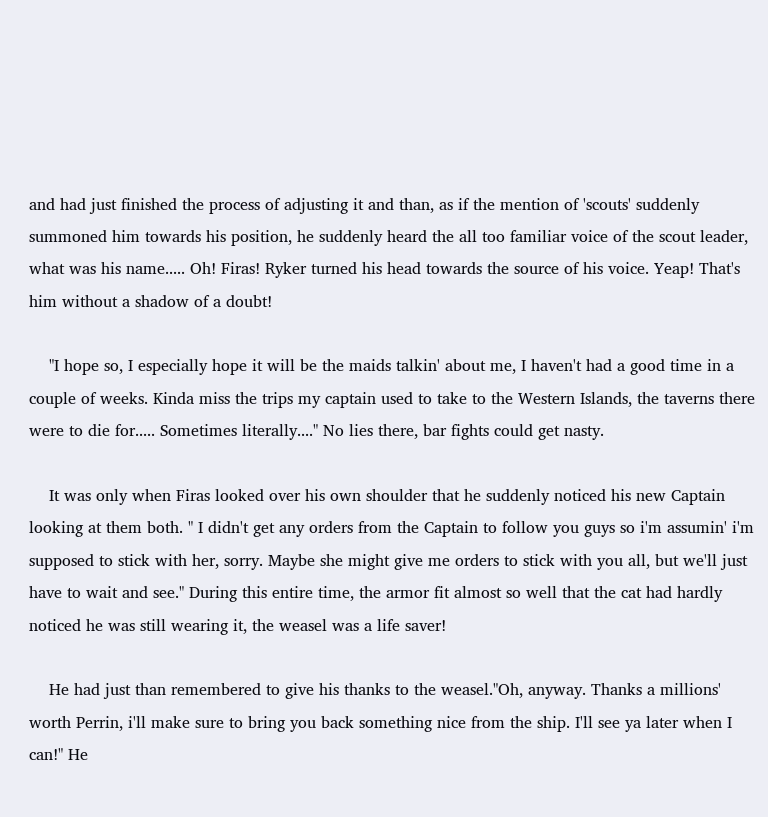and had just finished the process of adjusting it and than, as if the mention of 'scouts' suddenly summoned him towards his position, he suddenly heard the all too familiar voice of the scout leader, what was his name..... Oh! Firas! Ryker turned his head towards the source of his voice. Yeap! That's him without a shadow of a doubt!

    "I hope so, I especially hope it will be the maids talkin' about me, I haven't had a good time in a couple of weeks. Kinda miss the trips my captain used to take to the Western Islands, the taverns there were to die for..... Sometimes literally...." No lies there, bar fights could get nasty.

    It was only when Firas looked over his own shoulder that he suddenly noticed his new Captain looking at them both. " I didn't get any orders from the Captain to follow you guys so i'm assumin' i'm supposed to stick with her, sorry. Maybe she might give me orders to stick with you all, but we'll just have to wait and see." During this entire time, the armor fit almost so well that the cat had hardly noticed he was still wearing it, the weasel was a life saver!

    He had just than remembered to give his thanks to the weasel."Oh, anyway. Thanks a millions' worth Perrin, i'll make sure to bring you back something nice from the ship. I'll see ya later when I can!" He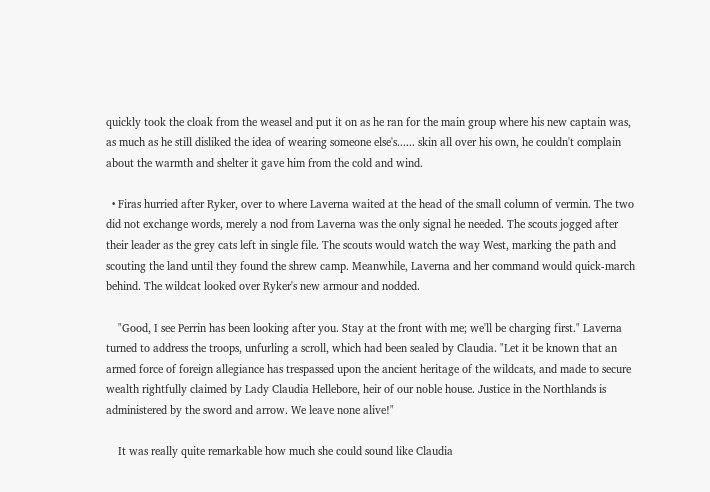quickly took the cloak from the weasel and put it on as he ran for the main group where his new captain was, as much as he still disliked the idea of wearing someone else's...... skin all over his own, he couldn't complain about the warmth and shelter it gave him from the cold and wind.

  • Firas hurried after Ryker, over to where Laverna waited at the head of the small column of vermin. The two did not exchange words, merely a nod from Laverna was the only signal he needed. The scouts jogged after their leader as the grey cats left in single file. The scouts would watch the way West, marking the path and scouting the land until they found the shrew camp. Meanwhile, Laverna and her command would quick-march behind. The wildcat looked over Ryker's new armour and nodded.

    "Good, I see Perrin has been looking after you. Stay at the front with me; we'll be charging first." Laverna turned to address the troops, unfurling a scroll, which had been sealed by Claudia. "Let it be known that an armed force of foreign allegiance has trespassed upon the ancient heritage of the wildcats, and made to secure wealth rightfully claimed by Lady Claudia Hellebore, heir of our noble house. Justice in the Northlands is administered by the sword and arrow. We leave none alive!"

    It was really quite remarkable how much she could sound like Claudia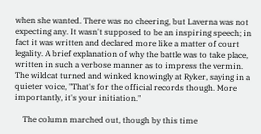when she wanted. There was no cheering, but Laverna was not expecting any. It wasn't supposed to be an inspiring speech; in fact it was written and declared more like a matter of court legality. A brief explanation of why the battle was to take place, written in such a verbose manner as to impress the vermin. The wildcat turned and winked knowingly at Ryker, saying in a quieter voice, "That's for the official records though. More importantly, it's your initiation."

    The column marched out, though by this time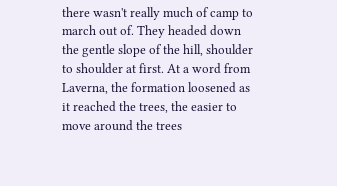there wasn't really much of camp to march out of. They headed down the gentle slope of the hill, shoulder to shoulder at first. At a word from Laverna, the formation loosened as it reached the trees, the easier to move around the trees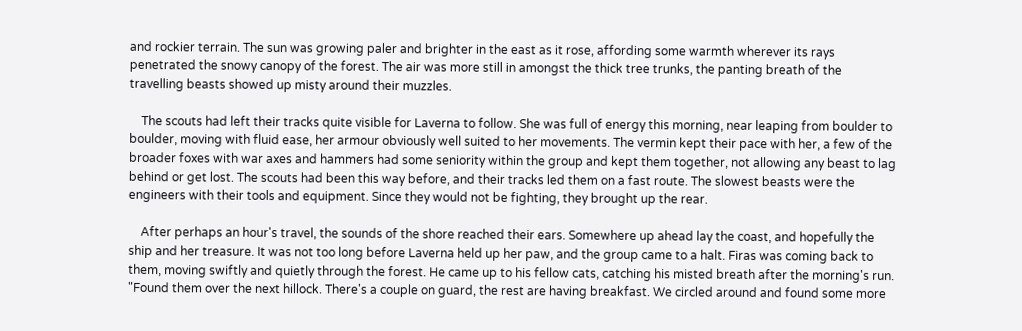and rockier terrain. The sun was growing paler and brighter in the east as it rose, affording some warmth wherever its rays penetrated the snowy canopy of the forest. The air was more still in amongst the thick tree trunks, the panting breath of the travelling beasts showed up misty around their muzzles.

    The scouts had left their tracks quite visible for Laverna to follow. She was full of energy this morning, near leaping from boulder to boulder, moving with fluid ease, her armour obviously well suited to her movements. The vermin kept their pace with her, a few of the broader foxes with war axes and hammers had some seniority within the group and kept them together, not allowing any beast to lag behind or get lost. The scouts had been this way before, and their tracks led them on a fast route. The slowest beasts were the engineers with their tools and equipment. Since they would not be fighting, they brought up the rear.

    After perhaps an hour's travel, the sounds of the shore reached their ears. Somewhere up ahead lay the coast, and hopefully the ship and her treasure. It was not too long before Laverna held up her paw, and the group came to a halt. Firas was coming back to them, moving swiftly and quietly through the forest. He came up to his fellow cats, catching his misted breath after the morning's run. "Found them over the next hillock. There's a couple on guard, the rest are having breakfast. We circled around and found some more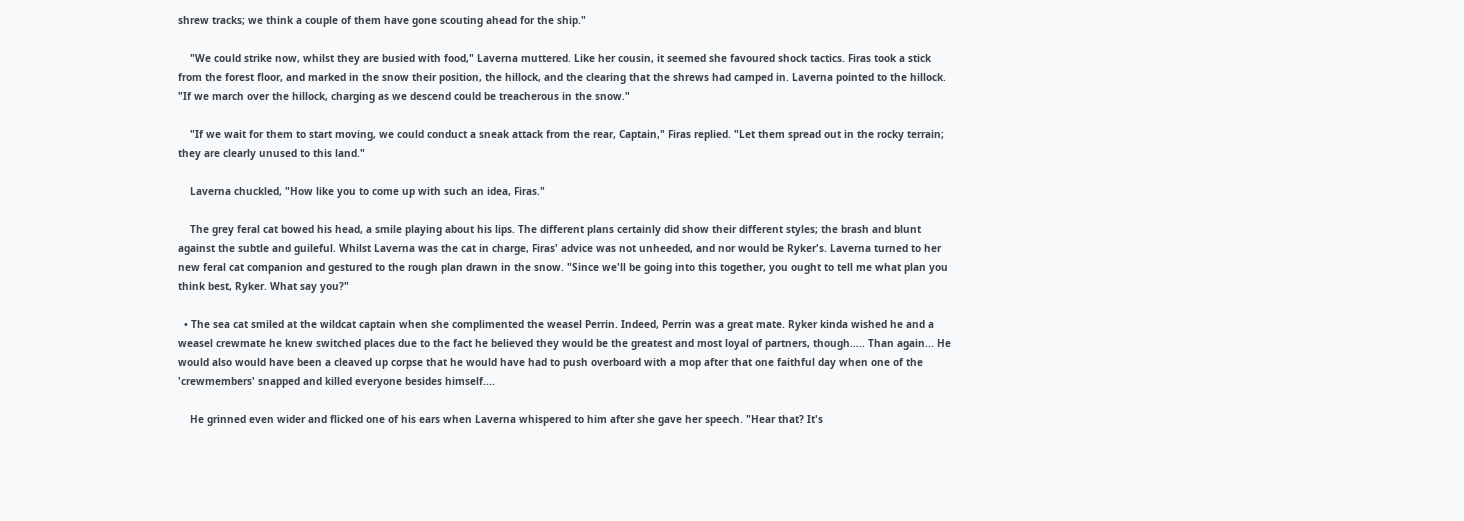shrew tracks; we think a couple of them have gone scouting ahead for the ship."

    "We could strike now, whilst they are busied with food," Laverna muttered. Like her cousin, it seemed she favoured shock tactics. Firas took a stick from the forest floor, and marked in the snow their position, the hillock, and the clearing that the shrews had camped in. Laverna pointed to the hillock. "If we march over the hillock, charging as we descend could be treacherous in the snow."

    "If we wait for them to start moving, we could conduct a sneak attack from the rear, Captain," Firas replied. "Let them spread out in the rocky terrain; they are clearly unused to this land."

    Laverna chuckled, "How like you to come up with such an idea, Firas."

    The grey feral cat bowed his head, a smile playing about his lips. The different plans certainly did show their different styles; the brash and blunt against the subtle and guileful. Whilst Laverna was the cat in charge, Firas' advice was not unheeded, and nor would be Ryker's. Laverna turned to her new feral cat companion and gestured to the rough plan drawn in the snow. "Since we'll be going into this together, you ought to tell me what plan you think best, Ryker. What say you?"

  • The sea cat smiled at the wildcat captain when she complimented the weasel Perrin. Indeed, Perrin was a great mate. Ryker kinda wished he and a weasel crewmate he knew switched places due to the fact he believed they would be the greatest and most loyal of partners, though….. Than again... He would also would have been a cleaved up corpse that he would have had to push overboard with a mop after that one faithful day when one of the 'crewmembers' snapped and killed everyone besides himself....

    He grinned even wider and flicked one of his ears when Laverna whispered to him after she gave her speech. "Hear that? It's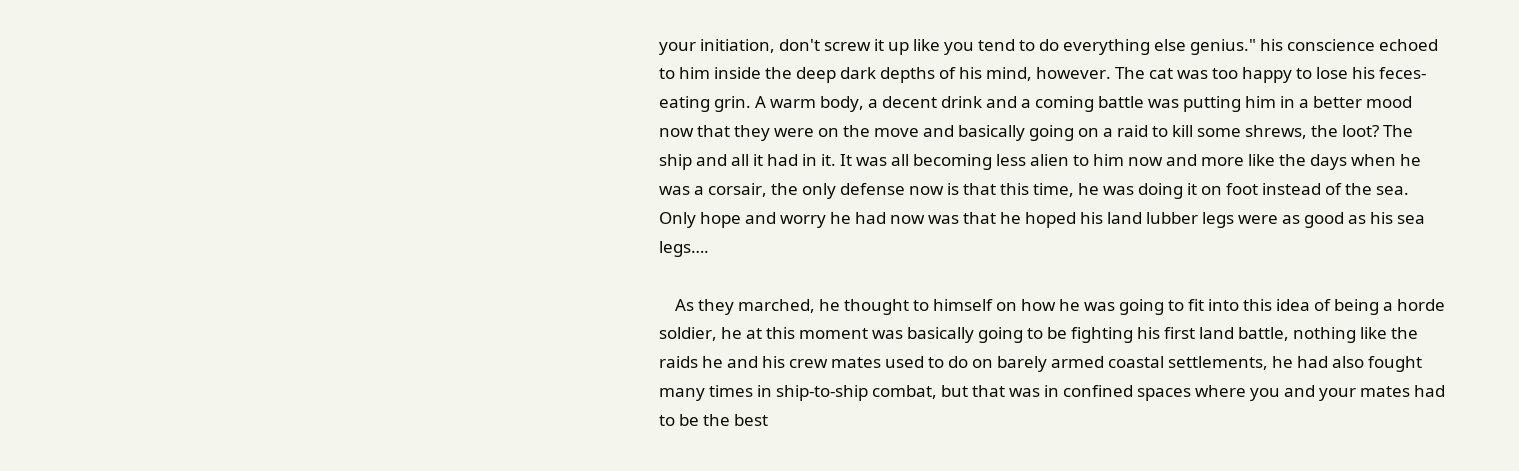your initiation, don't screw it up like you tend to do everything else genius." his conscience echoed to him inside the deep dark depths of his mind, however. The cat was too happy to lose his feces-eating grin. A warm body, a decent drink and a coming battle was putting him in a better mood now that they were on the move and basically going on a raid to kill some shrews, the loot? The ship and all it had in it. It was all becoming less alien to him now and more like the days when he was a corsair, the only defense now is that this time, he was doing it on foot instead of the sea. Only hope and worry he had now was that he hoped his land lubber legs were as good as his sea legs….

    As they marched, he thought to himself on how he was going to fit into this idea of being a horde soldier, he at this moment was basically going to be fighting his first land battle, nothing like the raids he and his crew mates used to do on barely armed coastal settlements, he had also fought many times in ship-to-ship combat, but that was in confined spaces where you and your mates had to be the best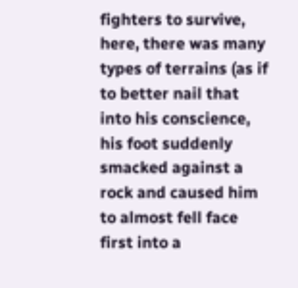fighters to survive, here, there was many types of terrains (as if to better nail that into his conscience, his foot suddenly smacked against a rock and caused him to almost fell face first into a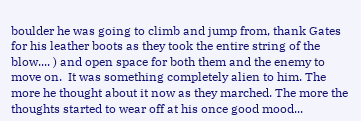boulder he was going to climb and jump from, thank Gates for his leather boots as they took the entire string of the blow.... ) and open space for both them and the enemy to move on.  It was something completely alien to him. The more he thought about it now as they marched. The more the thoughts started to wear off at his once good mood...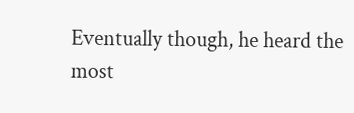Eventually though, he heard the most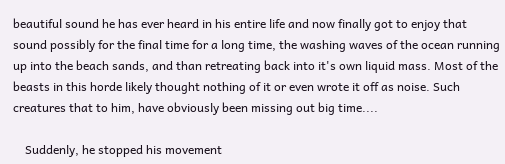beautiful sound he has ever heard in his entire life and now finally got to enjoy that sound possibly for the final time for a long time, the washing waves of the ocean running up into the beach sands, and than retreating back into it's own liquid mass. Most of the beasts in this horde likely thought nothing of it or even wrote it off as noise. Such creatures that to him, have obviously been missing out big time....

    Suddenly, he stopped his movement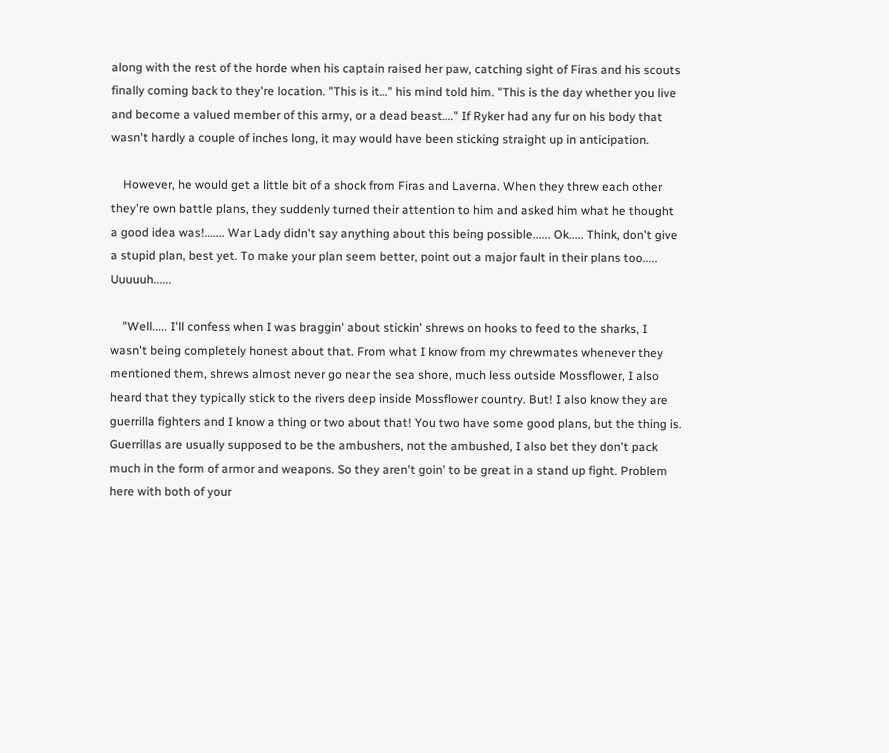along with the rest of the horde when his captain raised her paw, catching sight of Firas and his scouts finally coming back to they're location. "This is it…" his mind told him. "This is the day whether you live and become a valued member of this army, or a dead beast…." If Ryker had any fur on his body that wasn't hardly a couple of inches long, it may would have been sticking straight up in anticipation.

    However, he would get a little bit of a shock from Firas and Laverna. When they threw each other they're own battle plans, they suddenly turned their attention to him and asked him what he thought a good idea was!….... War Lady didn't say anything about this being possible...... Ok..... Think, don't give a stupid plan, best yet. To make your plan seem better, point out a major fault in their plans too..... Uuuuuh......

    "Well..... I'll confess when I was braggin' about stickin' shrews on hooks to feed to the sharks, I wasn't being completely honest about that. From what I know from my chrewmates whenever they mentioned them, shrews almost never go near the sea shore, much less outside Mossflower, I also heard that they typically stick to the rivers deep inside Mossflower country. But! I also know they are guerrilla fighters and I know a thing or two about that! You two have some good plans, but the thing is. Guerrillas are usually supposed to be the ambushers, not the ambushed, I also bet they don't pack much in the form of armor and weapons. So they aren't goin' to be great in a stand up fight. Problem here with both of your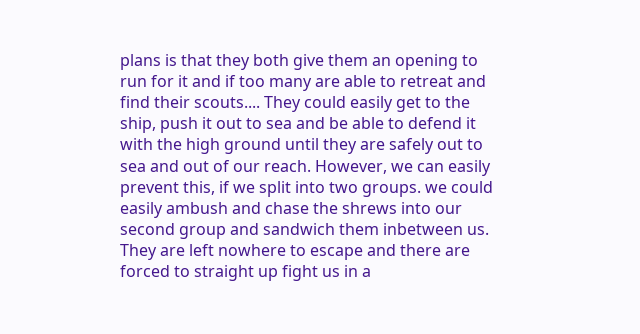plans is that they both give them an opening to run for it and if too many are able to retreat and find their scouts.... They could easily get to the ship, push it out to sea and be able to defend it with the high ground until they are safely out to sea and out of our reach. However, we can easily prevent this, if we split into two groups. we could easily ambush and chase the shrews into our second group and sandwich them inbetween us. They are left nowhere to escape and there are forced to straight up fight us in a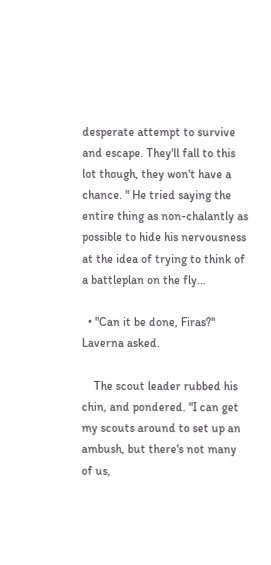desperate attempt to survive and escape. They'll fall to this lot though, they won't have a chance. " He tried saying the entire thing as non-chalantly as possible to hide his nervousness at the idea of trying to think of a battleplan on the fly...

  • "Can it be done, Firas?" Laverna asked.

    The scout leader rubbed his chin, and pondered. "I can get my scouts around to set up an ambush, but there's not many of us,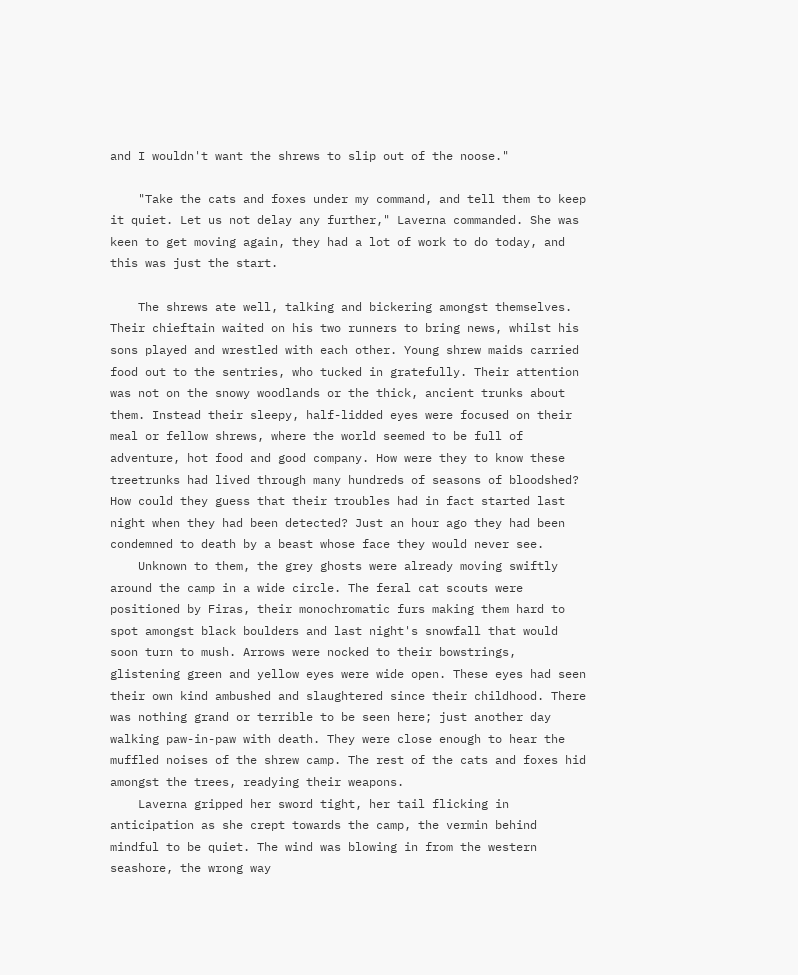and I wouldn't want the shrews to slip out of the noose."

    "Take the cats and foxes under my command, and tell them to keep it quiet. Let us not delay any further," Laverna commanded. She was keen to get moving again, they had a lot of work to do today, and this was just the start.

    The shrews ate well, talking and bickering amongst themselves. Their chieftain waited on his two runners to bring news, whilst his sons played and wrestled with each other. Young shrew maids carried food out to the sentries, who tucked in gratefully. Their attention was not on the snowy woodlands or the thick, ancient trunks about them. Instead their sleepy, half-lidded eyes were focused on their meal or fellow shrews, where the world seemed to be full of adventure, hot food and good company. How were they to know these treetrunks had lived through many hundreds of seasons of bloodshed? How could they guess that their troubles had in fact started last night when they had been detected? Just an hour ago they had been condemned to death by a beast whose face they would never see.
    Unknown to them, the grey ghosts were already moving swiftly around the camp in a wide circle. The feral cat scouts were positioned by Firas, their monochromatic furs making them hard to spot amongst black boulders and last night's snowfall that would soon turn to mush. Arrows were nocked to their bowstrings, glistening green and yellow eyes were wide open. These eyes had seen their own kind ambushed and slaughtered since their childhood. There was nothing grand or terrible to be seen here; just another day walking paw-in-paw with death. They were close enough to hear the muffled noises of the shrew camp. The rest of the cats and foxes hid amongst the trees, readying their weapons.
    Laverna gripped her sword tight, her tail flicking in anticipation as she crept towards the camp, the vermin behind mindful to be quiet. The wind was blowing in from the western seashore, the wrong way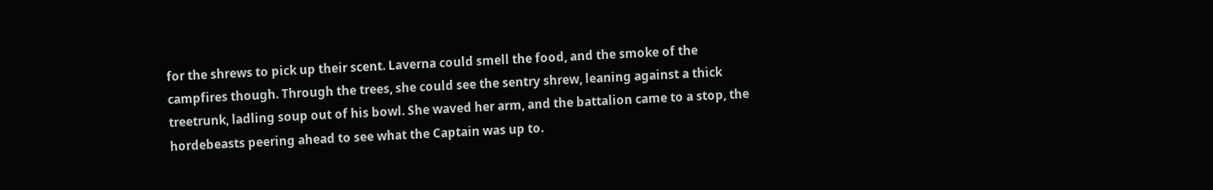for the shrews to pick up their scent. Laverna could smell the food, and the smoke of the campfires though. Through the trees, she could see the sentry shrew, leaning against a thick treetrunk, ladling soup out of his bowl. She waved her arm, and the battalion came to a stop, the hordebeasts peering ahead to see what the Captain was up to.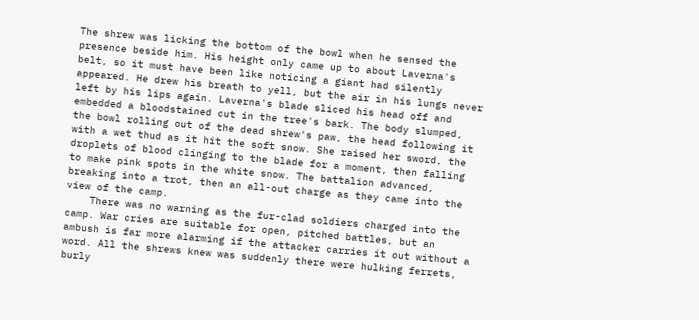The shrew was licking the bottom of the bowl when he sensed the presence beside him. His height only came up to about Laverna's belt, so it must have been like noticing a giant had silently appeared. He drew his breath to yell, but the air in his lungs never left by his lips again. Laverna's blade sliced his head off and embedded a bloodstained cut in the tree's bark. The body slumped, the bowl rolling out of the dead shrew's paw, the head following it with a wet thud as it hit the soft snow. She raised her sword, the droplets of blood clinging to the blade for a moment, then falling to make pink spots in the white snow. The battalion advanced, breaking into a trot, then an all-out charge as they came into the view of the camp.
    There was no warning as the fur-clad soldiers charged into the camp. War cries are suitable for open, pitched battles, but an ambush is far more alarming if the attacker carries it out without a word. All the shrews knew was suddenly there were hulking ferrets, burly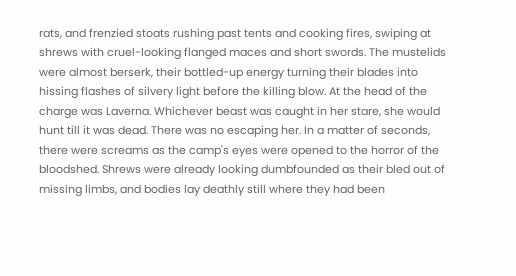rats, and frenzied stoats rushing past tents and cooking fires, swiping at shrews with cruel-looking flanged maces and short swords. The mustelids were almost berserk, their bottled-up energy turning their blades into hissing flashes of silvery light before the killing blow. At the head of the charge was Laverna. Whichever beast was caught in her stare, she would hunt till it was dead. There was no escaping her. In a matter of seconds, there were screams as the camp's eyes were opened to the horror of the bloodshed. Shrews were already looking dumbfounded as their bled out of missing limbs, and bodies lay deathly still where they had been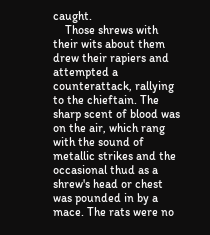caught.
    Those shrews with their wits about them drew their rapiers and attempted a counterattack, rallying to the chieftain. The sharp scent of blood was on the air, which rang with the sound of metallic strikes and the occasional thud as a shrew's head or chest was pounded in by a mace. The rats were no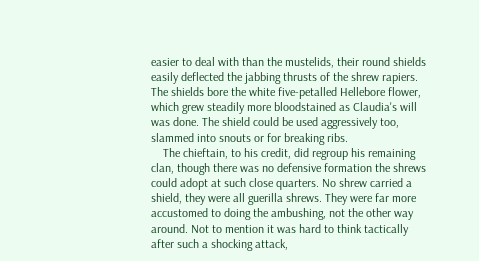easier to deal with than the mustelids, their round shields easily deflected the jabbing thrusts of the shrew rapiers. The shields bore the white five-petalled Hellebore flower, which grew steadily more bloodstained as Claudia's will was done. The shield could be used aggressively too, slammed into snouts or for breaking ribs.
    The chieftain, to his credit, did regroup his remaining clan, though there was no defensive formation the shrews could adopt at such close quarters. No shrew carried a shield, they were all guerilla shrews. They were far more accustomed to doing the ambushing, not the other way around. Not to mention it was hard to think tactically after such a shocking attack,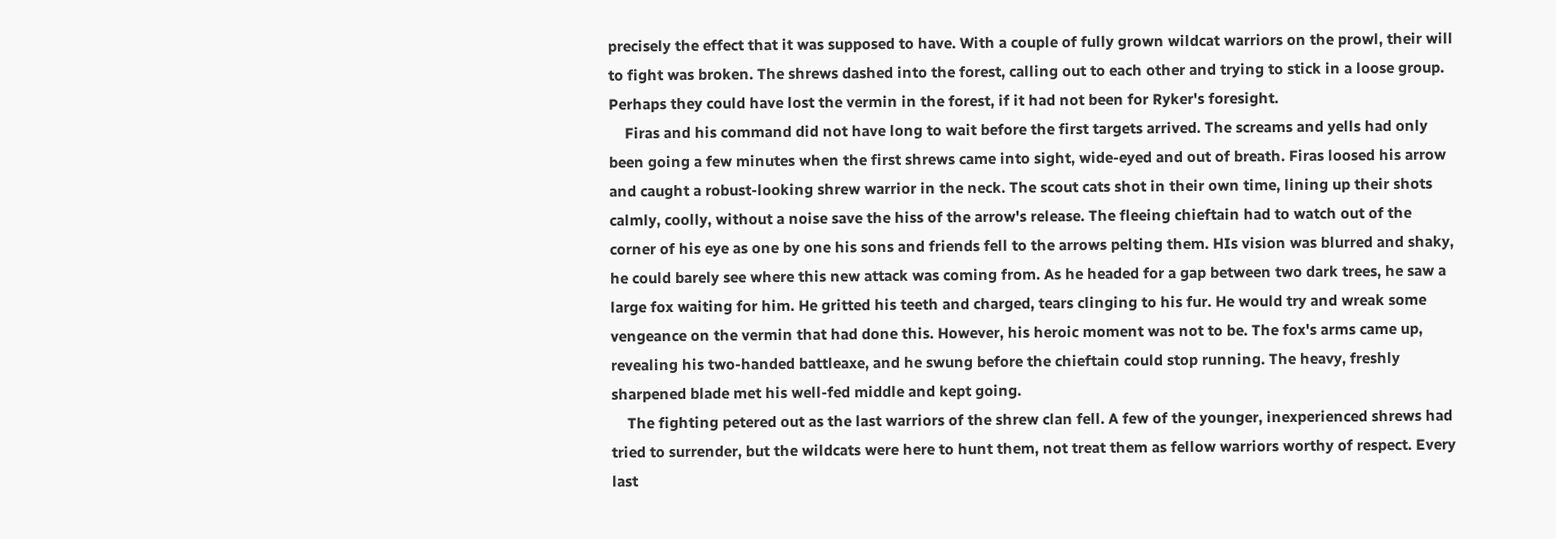precisely the effect that it was supposed to have. With a couple of fully grown wildcat warriors on the prowl, their will to fight was broken. The shrews dashed into the forest, calling out to each other and trying to stick in a loose group. Perhaps they could have lost the vermin in the forest, if it had not been for Ryker's foresight.
    Firas and his command did not have long to wait before the first targets arrived. The screams and yells had only been going a few minutes when the first shrews came into sight, wide-eyed and out of breath. Firas loosed his arrow and caught a robust-looking shrew warrior in the neck. The scout cats shot in their own time, lining up their shots calmly, coolly, without a noise save the hiss of the arrow's release. The fleeing chieftain had to watch out of the corner of his eye as one by one his sons and friends fell to the arrows pelting them. HIs vision was blurred and shaky, he could barely see where this new attack was coming from. As he headed for a gap between two dark trees, he saw a large fox waiting for him. He gritted his teeth and charged, tears clinging to his fur. He would try and wreak some vengeance on the vermin that had done this. However, his heroic moment was not to be. The fox's arms came up, revealing his two-handed battleaxe, and he swung before the chieftain could stop running. The heavy, freshly sharpened blade met his well-fed middle and kept going.
    The fighting petered out as the last warriors of the shrew clan fell. A few of the younger, inexperienced shrews had tried to surrender, but the wildcats were here to hunt them, not treat them as fellow warriors worthy of respect. Every last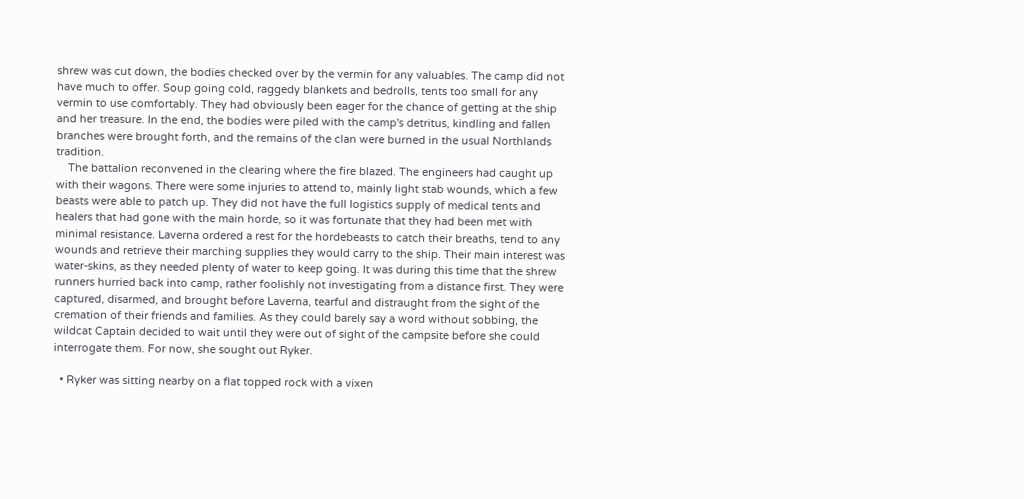shrew was cut down, the bodies checked over by the vermin for any valuables. The camp did not have much to offer. Soup going cold, raggedy blankets and bedrolls, tents too small for any vermin to use comfortably. They had obviously been eager for the chance of getting at the ship and her treasure. In the end, the bodies were piled with the camp's detritus, kindling and fallen branches were brought forth, and the remains of the clan were burned in the usual Northlands tradition.
    The battalion reconvened in the clearing where the fire blazed. The engineers had caught up with their wagons. There were some injuries to attend to, mainly light stab wounds, which a few beasts were able to patch up. They did not have the full logistics supply of medical tents and healers that had gone with the main horde, so it was fortunate that they had been met with minimal resistance. Laverna ordered a rest for the hordebeasts to catch their breaths, tend to any wounds and retrieve their marching supplies they would carry to the ship. Their main interest was water-skins, as they needed plenty of water to keep going. It was during this time that the shrew runners hurried back into camp, rather foolishly not investigating from a distance first. They were captured, disarmed, and brought before Laverna, tearful and distraught from the sight of the cremation of their friends and families. As they could barely say a word without sobbing, the wildcat Captain decided to wait until they were out of sight of the campsite before she could interrogate them. For now, she sought out Ryker.

  • Ryker was sitting nearby on a flat topped rock with a vixen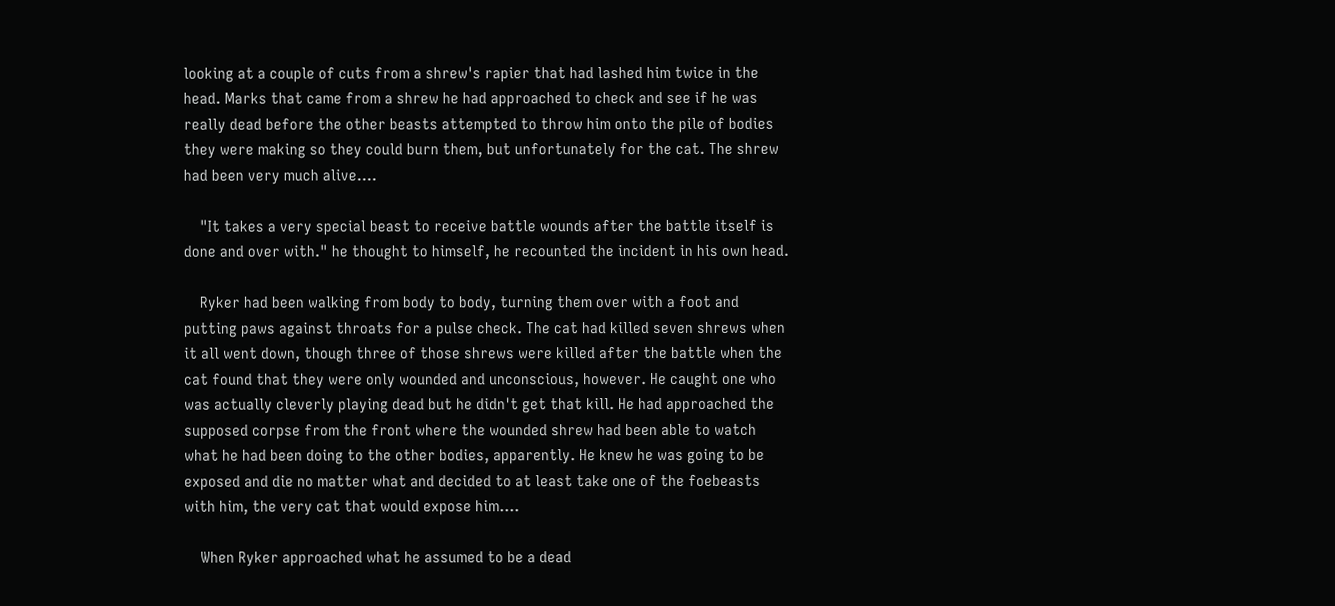looking at a couple of cuts from a shrew's rapier that had lashed him twice in the head. Marks that came from a shrew he had approached to check and see if he was really dead before the other beasts attempted to throw him onto the pile of bodies they were making so they could burn them, but unfortunately for the cat. The shrew had been very much alive….

    "It takes a very special beast to receive battle wounds after the battle itself is done and over with." he thought to himself, he recounted the incident in his own head.

    Ryker had been walking from body to body, turning them over with a foot and putting paws against throats for a pulse check. The cat had killed seven shrews when it all went down, though three of those shrews were killed after the battle when the cat found that they were only wounded and unconscious, however. He caught one who was actually cleverly playing dead but he didn't get that kill. He had approached the supposed corpse from the front where the wounded shrew had been able to watch what he had been doing to the other bodies, apparently. He knew he was going to be exposed and die no matter what and decided to at least take one of the foebeasts with him, the very cat that would expose him….

    When Ryker approached what he assumed to be a dead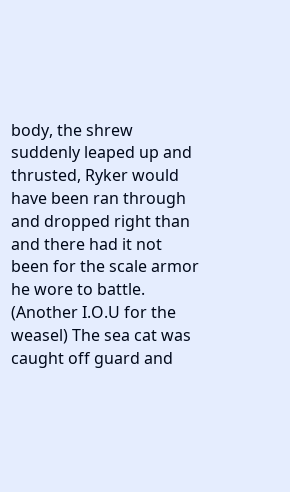body, the shrew suddenly leaped up and thrusted, Ryker would have been ran through and dropped right than and there had it not been for the scale armor he wore to battle. (Another I.O.U for the weasel) The sea cat was caught off guard and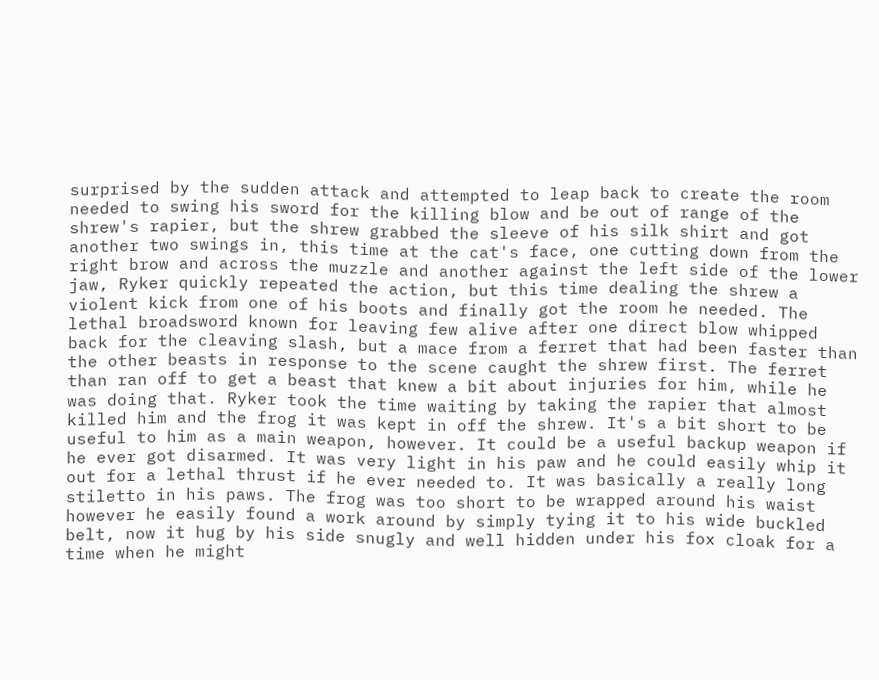surprised by the sudden attack and attempted to leap back to create the room needed to swing his sword for the killing blow and be out of range of the shrew's rapier, but the shrew grabbed the sleeve of his silk shirt and got another two swings in, this time at the cat's face, one cutting down from the right brow and across the muzzle and another against the left side of the lower jaw, Ryker quickly repeated the action, but this time dealing the shrew a violent kick from one of his boots and finally got the room he needed. The lethal broadsword known for leaving few alive after one direct blow whipped back for the cleaving slash, but a mace from a ferret that had been faster than the other beasts in response to the scene caught the shrew first. The ferret than ran off to get a beast that knew a bit about injuries for him, while he was doing that. Ryker took the time waiting by taking the rapier that almost killed him and the frog it was kept in off the shrew. It's a bit short to be useful to him as a main weapon, however. It could be a useful backup weapon if he ever got disarmed. It was very light in his paw and he could easily whip it out for a lethal thrust if he ever needed to. It was basically a really long stiletto in his paws. The frog was too short to be wrapped around his waist however he easily found a work around by simply tying it to his wide buckled belt, now it hug by his side snugly and well hidden under his fox cloak for a time when he might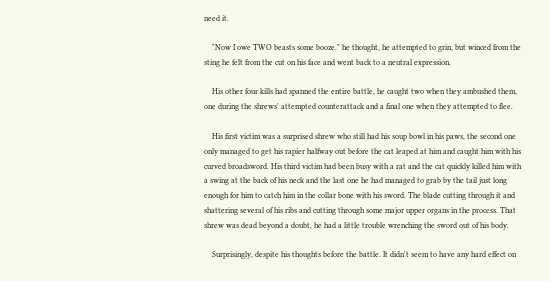need it.

    "Now I owe TWO beasts some booze." he thought, he attempted to grin, but winced from the sting he felt from the cut on his face and went back to a neutral expression.

    His other four kills had spanned the entire battle, he caught two when they ambushed them, one during the shrews' attempted counterattack and a final one when they attempted to flee.

    His first victim was a surprised shrew who still had his soup bowl in his paws, the second one only managed to get his rapier halfway out before the cat leaped at him and caught him with his curved broadsword. His third victim had been busy with a rat and the cat quickly killed him with a swing at the back of his neck and the last one he had managed to grab by the tail just long enough for him to catch him in the collar bone with his sword. The blade cutting through it and shattering several of his ribs and cutting through some major upper organs in the process. That shrew was dead beyond a doubt, he had a little trouble wrenching the sword out of his body.

    Surprisingly, despite his thoughts before the battle. It didn't seem to have any hard effect on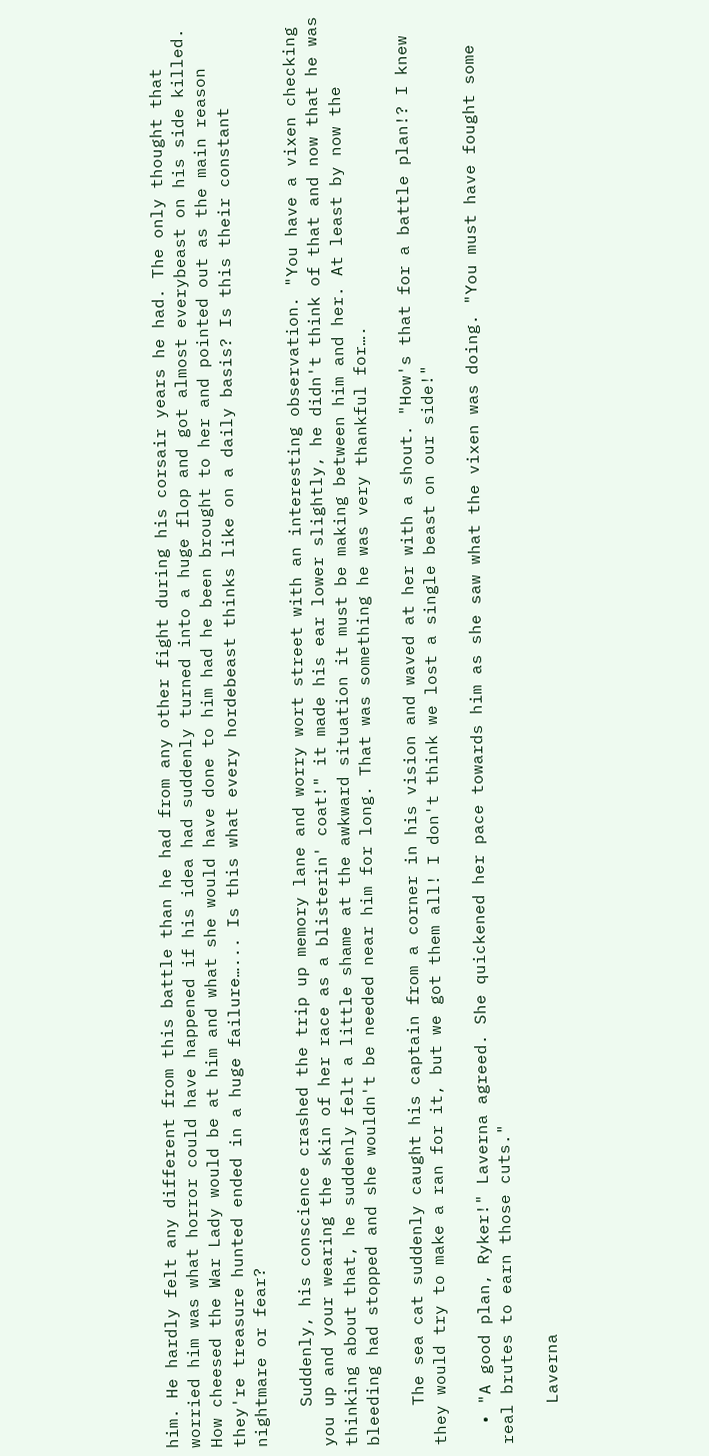him. He hardly felt any different from this battle than he had from any other fight during his corsair years he had. The only thought that worried him was what horror could have happened if his idea had suddenly turned into a huge flop and got almost everybeast on his side killed. How cheesed the War Lady would be at him and what she would have done to him had he been brought to her and pointed out as the main reason they're treasure hunted ended in a huge failure…... Is this what every hordebeast thinks like on a daily basis? Is this their constant nightmare or fear?

    Suddenly, his conscience crashed the trip up memory lane and worry wort street with an interesting observation. "You have a vixen checking you up and your wearing the skin of her race as a blisterin' coat!" it made his ear lower slightly, he didn't think of that and now that he was thinking about that, he suddenly felt a little shame at the awkward situation it must be making between him and her. At least by now the bleeding had stopped and she wouldn't be needed near him for long. That was something he was very thankful for….

    The sea cat suddenly caught his captain from a corner in his vision and waved at her with a shout. "How's that for a battle plan!? I knew they would try to make a ran for it, but we got them all! I don't think we lost a single beast on our side!"

  • "A good plan, Ryker!" Laverna agreed. She quickened her pace towards him as she saw what the vixen was doing. "You must have fought some real brutes to earn those cuts."

    Laverna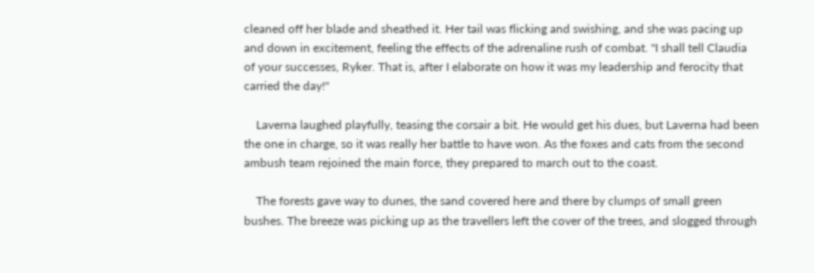cleaned off her blade and sheathed it. Her tail was flicking and swishing, and she was pacing up and down in excitement, feeling the effects of the adrenaline rush of combat. "I shall tell Claudia of your successes, Ryker. That is, after I elaborate on how it was my leadership and ferocity that carried the day!"

    Laverna laughed playfully, teasing the corsair a bit. He would get his dues, but Laverna had been the one in charge, so it was really her battle to have won. As the foxes and cats from the second ambush team rejoined the main force, they prepared to march out to the coast.

    The forests gave way to dunes, the sand covered here and there by clumps of small green bushes. The breeze was picking up as the travellers left the cover of the trees, and slogged through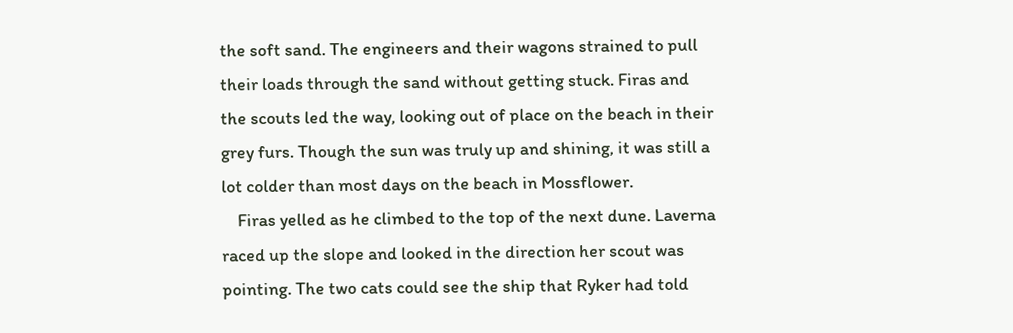the soft sand. The engineers and their wagons strained to pull their loads through the sand without getting stuck. Firas and the scouts led the way, looking out of place on the beach in their grey furs. Though the sun was truly up and shining, it was still a lot colder than most days on the beach in Mossflower.
    Firas yelled as he climbed to the top of the next dune. Laverna raced up the slope and looked in the direction her scout was pointing. The two cats could see the ship that Ryker had told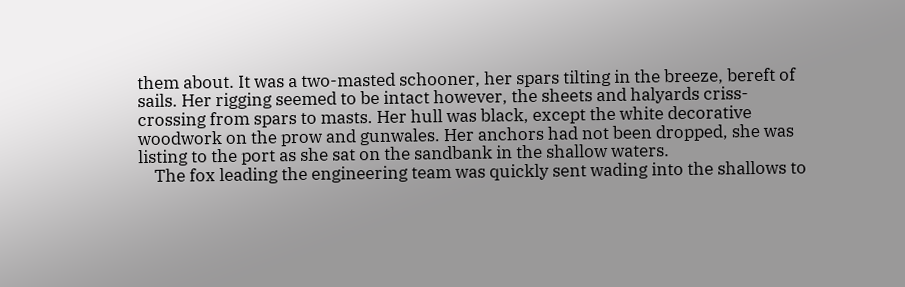them about. It was a two-masted schooner, her spars tilting in the breeze, bereft of sails. Her rigging seemed to be intact however, the sheets and halyards criss-crossing from spars to masts. Her hull was black, except the white decorative woodwork on the prow and gunwales. Her anchors had not been dropped, she was listing to the port as she sat on the sandbank in the shallow waters.
    The fox leading the engineering team was quickly sent wading into the shallows to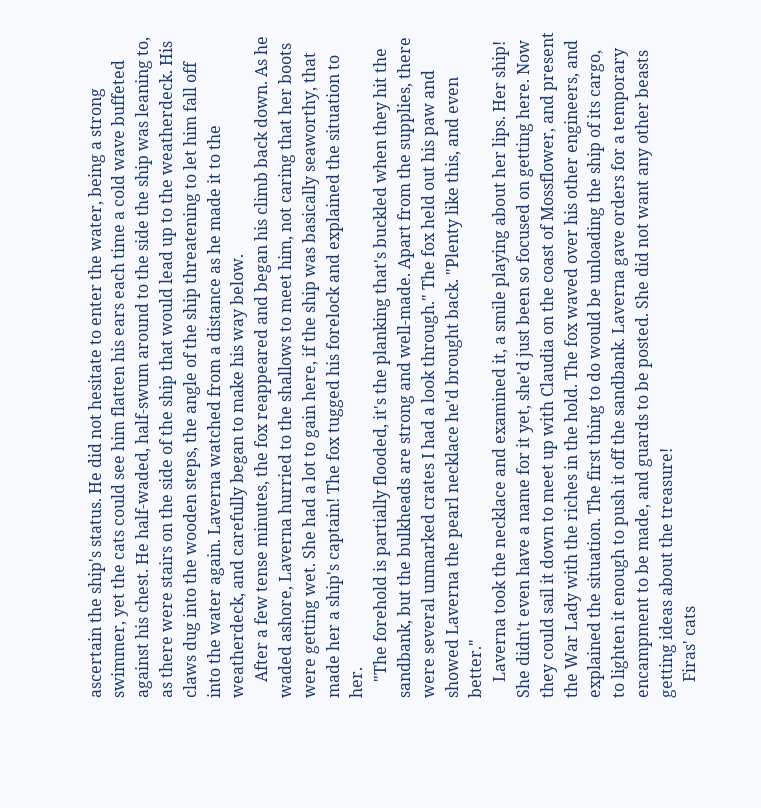ascertain the ship's status. He did not hesitate to enter the water, being a strong swimmer, yet the cats could see him flatten his ears each time a cold wave buffeted against his chest. He half-waded, half-swum around to the side the ship was leaning to, as there were stairs on the side of the ship that would lead up to the weatherdeck. His claws dug into the wooden steps, the angle of the ship threatening to let him fall off into the water again. Laverna watched from a distance as he made it to the weatherdeck, and carefully began to make his way below.
    After a few tense minutes, the fox reappeared and began his climb back down. As he waded ashore, Laverna hurried to the shallows to meet him, not caring that her boots were getting wet. She had a lot to gain here, if the ship was basically seaworthy, that made her a ship's captain! The fox tugged his forelock and explained the situation to her.
    "The forehold is partially flooded, it's the planking that's buckled when they hit the sandbank, but the bulkheads are strong and well-made. Apart from the supplies, there were several unmarked crates I had a look through." The fox held out his paw and showed Laverna the pearl necklace he'd brought back. "Plenty like this, and even better."
    Laverna took the necklace and examined it, a smile playing about her lips. Her ship! She didn't even have a name for it yet, she'd just been so focused on getting here. Now they could sail it down to meet up with Claudia on the coast of Mossflower, and present the War Lady with the riches in the hold. The fox waved over his other engineers, and explained the situation. The first thing to do would be unloading the ship of its cargo, to lighten it enough to push it off the sandbank. Laverna gave orders for a temporary encampment to be made, and guards to be posted. She did not want any other beasts getting ideas about the treasure!
    Firas' cats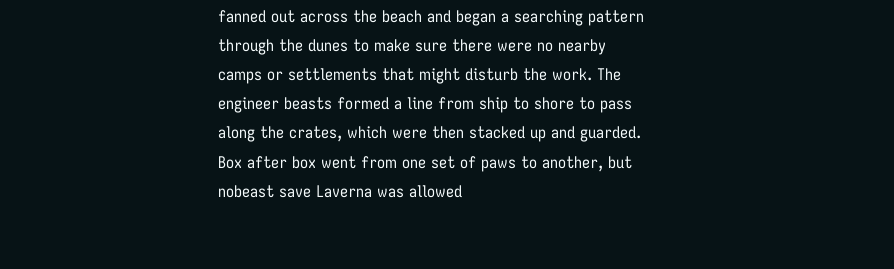fanned out across the beach and began a searching pattern through the dunes to make sure there were no nearby camps or settlements that might disturb the work. The engineer beasts formed a line from ship to shore to pass along the crates, which were then stacked up and guarded. Box after box went from one set of paws to another, but nobeast save Laverna was allowed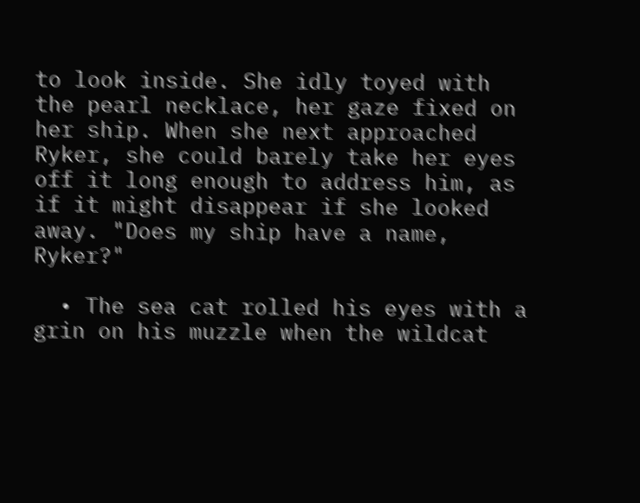to look inside. She idly toyed with the pearl necklace, her gaze fixed on her ship. When she next approached Ryker, she could barely take her eyes off it long enough to address him, as if it might disappear if she looked away. "Does my ship have a name, Ryker?"

  • The sea cat rolled his eyes with a grin on his muzzle when the wildcat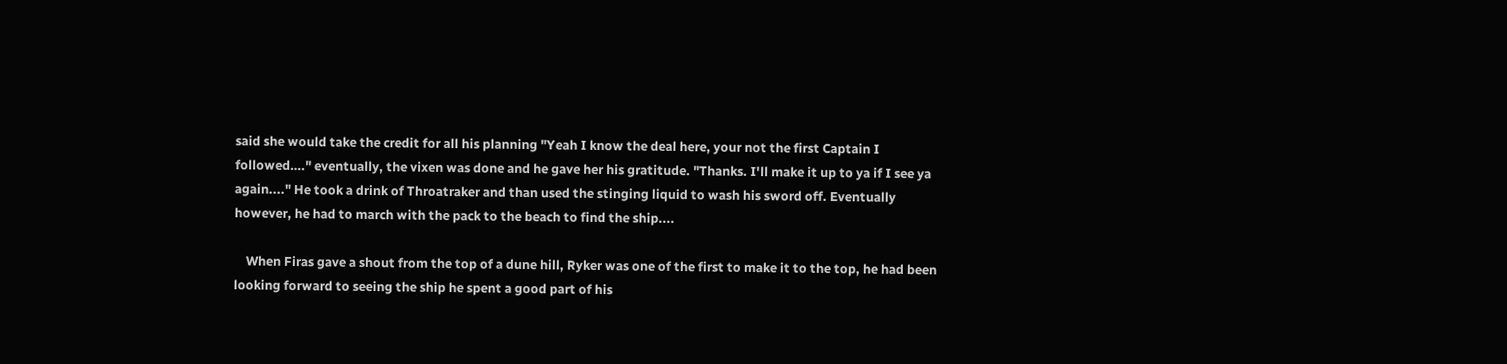said she would take the credit for all his planning "Yeah I know the deal here, your not the first Captain I followed…." eventually, the vixen was done and he gave her his gratitude. "Thanks. I'll make it up to ya if I see ya again...." He took a drink of Throatraker and than used the stinging liquid to wash his sword off. Eventually however, he had to march with the pack to the beach to find the ship....

    When Firas gave a shout from the top of a dune hill, Ryker was one of the first to make it to the top, he had been looking forward to seeing the ship he spent a good part of his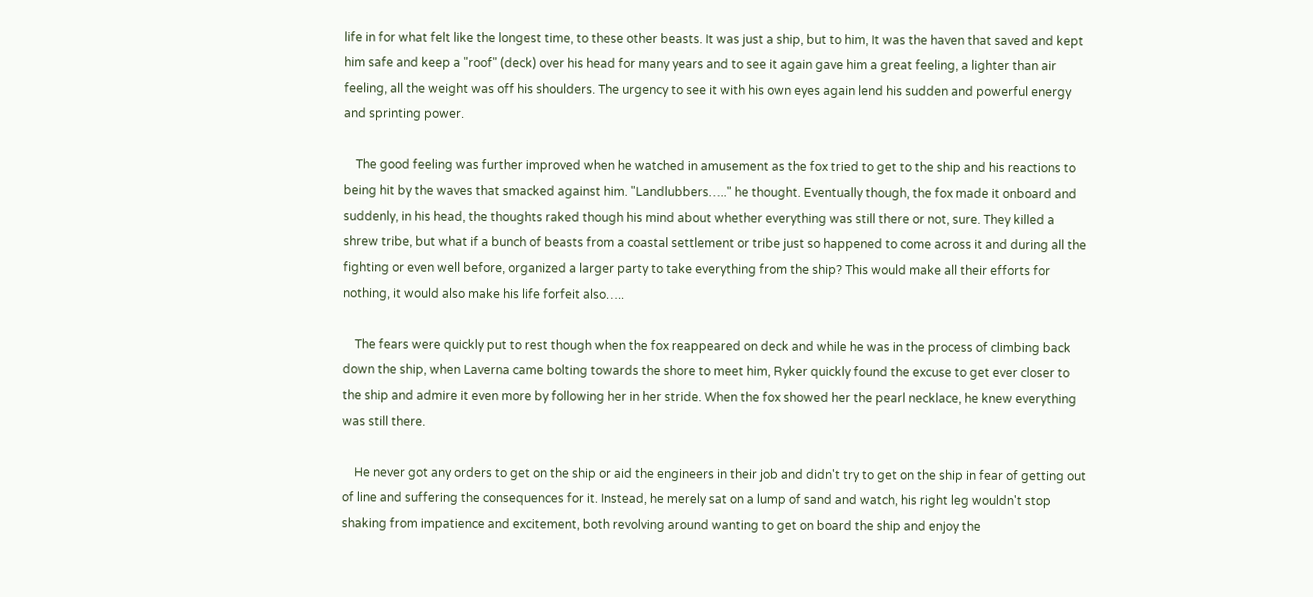life in for what felt like the longest time, to these other beasts. It was just a ship, but to him, It was the haven that saved and kept him safe and keep a "roof" (deck) over his head for many years and to see it again gave him a great feeling, a lighter than air feeling, all the weight was off his shoulders. The urgency to see it with his own eyes again lend his sudden and powerful energy and sprinting power.

    The good feeling was further improved when he watched in amusement as the fox tried to get to the ship and his reactions to being hit by the waves that smacked against him. "Landlubbers….." he thought. Eventually though, the fox made it onboard and suddenly, in his head, the thoughts raked though his mind about whether everything was still there or not, sure. They killed a shrew tribe, but what if a bunch of beasts from a coastal settlement or tribe just so happened to come across it and during all the fighting or even well before, organized a larger party to take everything from the ship? This would make all their efforts for nothing, it would also make his life forfeit also…..

    The fears were quickly put to rest though when the fox reappeared on deck and while he was in the process of climbing back down the ship, when Laverna came bolting towards the shore to meet him, Ryker quickly found the excuse to get ever closer to the ship and admire it even more by following her in her stride. When the fox showed her the pearl necklace, he knew everything was still there.

    He never got any orders to get on the ship or aid the engineers in their job and didn't try to get on the ship in fear of getting out of line and suffering the consequences for it. Instead, he merely sat on a lump of sand and watch, his right leg wouldn't stop shaking from impatience and excitement, both revolving around wanting to get on board the ship and enjoy the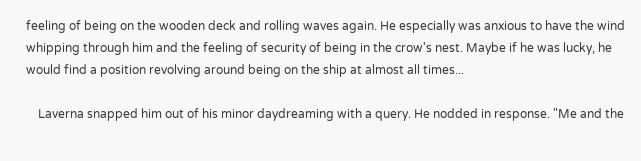feeling of being on the wooden deck and rolling waves again. He especially was anxious to have the wind whipping through him and the feeling of security of being in the crow's nest. Maybe if he was lucky, he would find a position revolving around being on the ship at almost all times...

    Laverna snapped him out of his minor daydreaming with a query. He nodded in response. "Me and the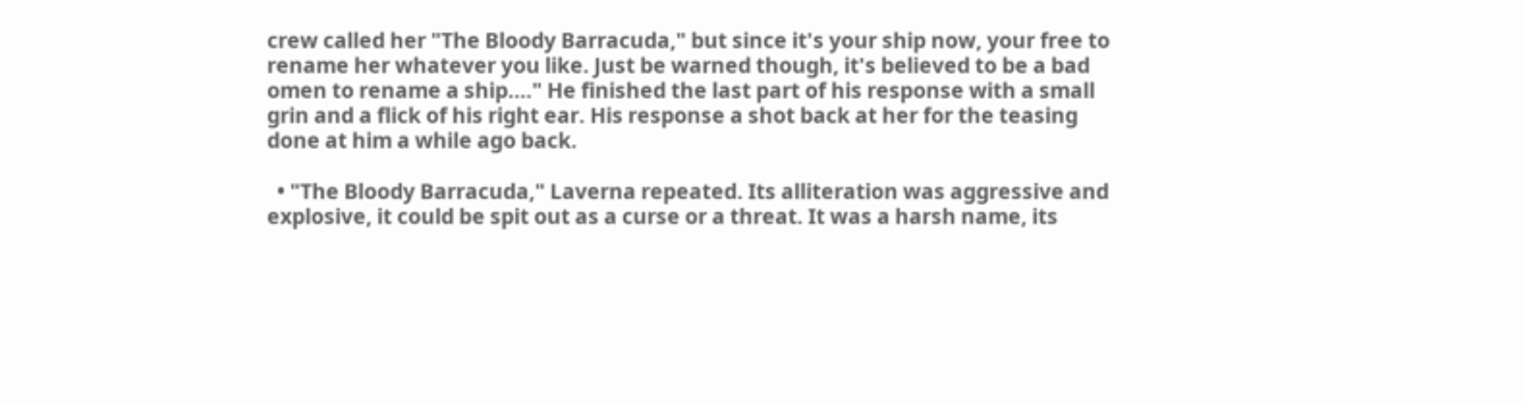crew called her "The Bloody Barracuda," but since it's your ship now, your free to rename her whatever you like. Just be warned though, it's believed to be a bad omen to rename a ship...." He finished the last part of his response with a small grin and a flick of his right ear. His response a shot back at her for the teasing done at him a while ago back.

  • "The Bloody Barracuda," Laverna repeated. Its alliteration was aggressive and explosive, it could be spit out as a curse or a threat. It was a harsh name, its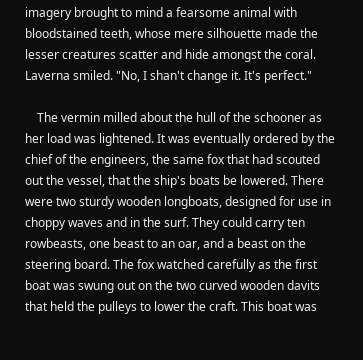imagery brought to mind a fearsome animal with bloodstained teeth, whose mere silhouette made the lesser creatures scatter and hide amongst the coral. Laverna smiled. "No, I shan't change it. It's perfect."

    The vermin milled about the hull of the schooner as her load was lightened. It was eventually ordered by the chief of the engineers, the same fox that had scouted out the vessel, that the ship's boats be lowered. There were two sturdy wooden longboats, designed for use in choppy waves and in the surf. They could carry ten rowbeasts, one beast to an oar, and a beast on the steering board. The fox watched carefully as the first boat was swung out on the two curved wooden davits that held the pulleys to lower the craft. This boat was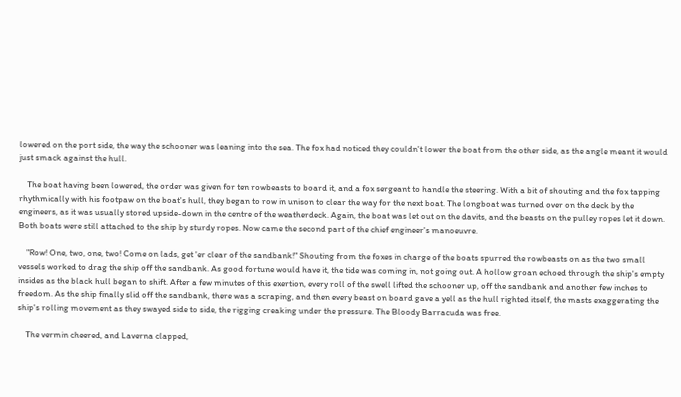lowered on the port side, the way the schooner was leaning into the sea. The fox had noticed they couldn't lower the boat from the other side, as the angle meant it would just smack against the hull.

    The boat having been lowered, the order was given for ten rowbeasts to board it, and a fox sergeant to handle the steering. With a bit of shouting and the fox tapping rhythmically with his footpaw on the boat's hull, they began to row in unison to clear the way for the next boat. The longboat was turned over on the deck by the engineers, as it was usually stored upside-down in the centre of the weatherdeck. Again, the boat was let out on the davits, and the beasts on the pulley ropes let it down. Both boats were still attached to the ship by sturdy ropes. Now came the second part of the chief engineer's manoeuvre.

    "Row! One, two, one, two! Come on lads, get 'er clear of the sandbank!" Shouting from the foxes in charge of the boats spurred the rowbeasts on as the two small vessels worked to drag the ship off the sandbank. As good fortune would have it, the tide was coming in, not going out. A hollow groan echoed through the ship's empty insides as the black hull began to shift. After a few minutes of this exertion, every roll of the swell lifted the schooner up, off the sandbank and another few inches to freedom. As the ship finally slid off the sandbank, there was a scraping, and then every beast on board gave a yell as the hull righted itself, the masts exaggerating the ship's rolling movement as they swayed side to side, the rigging creaking under the pressure. The Bloody Barracuda was free.

    The vermin cheered, and Laverna clapped,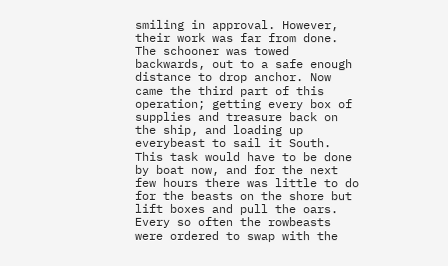smiling in approval. However, their work was far from done. The schooner was towed backwards, out to a safe enough distance to drop anchor. Now came the third part of this operation; getting every box of supplies and treasure back on the ship, and loading up everybeast to sail it South. This task would have to be done by boat now, and for the next few hours there was little to do for the beasts on the shore but lift boxes and pull the oars. Every so often the rowbeasts were ordered to swap with the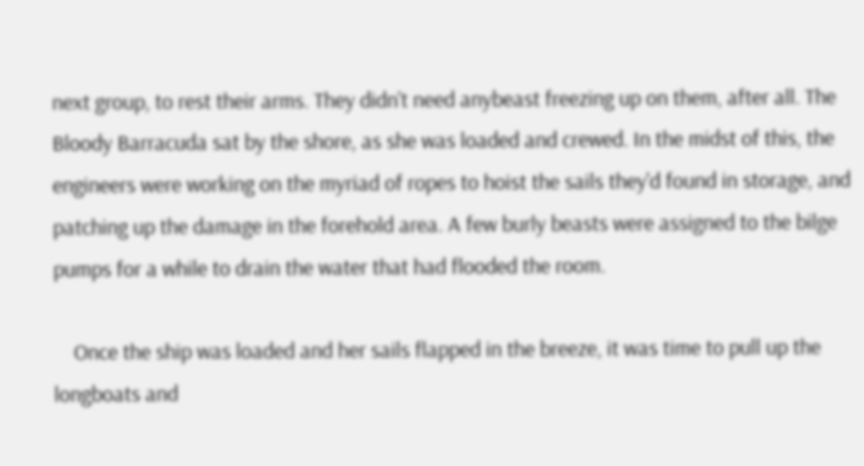next group, to rest their arms. They didn't need anybeast freezing up on them, after all. The Bloody Barracuda sat by the shore, as she was loaded and crewed. In the midst of this, the engineers were working on the myriad of ropes to hoist the sails they'd found in storage, and patching up the damage in the forehold area. A few burly beasts were assigned to the bilge pumps for a while to drain the water that had flooded the room.

    Once the ship was loaded and her sails flapped in the breeze, it was time to pull up the longboats and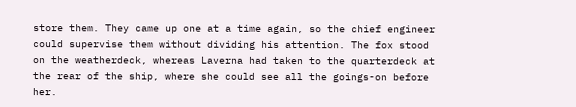store them. They came up one at a time again, so the chief engineer could supervise them without dividing his attention. The fox stood on the weatherdeck, whereas Laverna had taken to the quarterdeck at the rear of the ship, where she could see all the goings-on before her.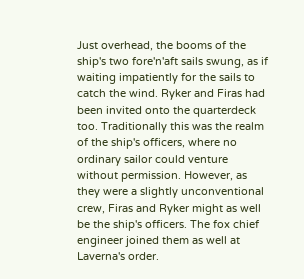Just overhead, the booms of the ship's two fore'n'aft sails swung, as if waiting impatiently for the sails to catch the wind. Ryker and Firas had been invited onto the quarterdeck too. Traditionally this was the realm of the ship's officers, where no ordinary sailor could venture without permission. However, as they were a slightly unconventional crew, Firas and Ryker might as well be the ship's officers. The fox chief engineer joined them as well at Laverna's order.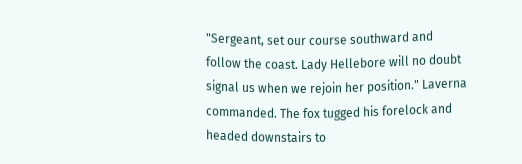"Sergeant, set our course southward and follow the coast. Lady Hellebore will no doubt signal us when we rejoin her position." Laverna commanded. The fox tugged his forelock and headed downstairs to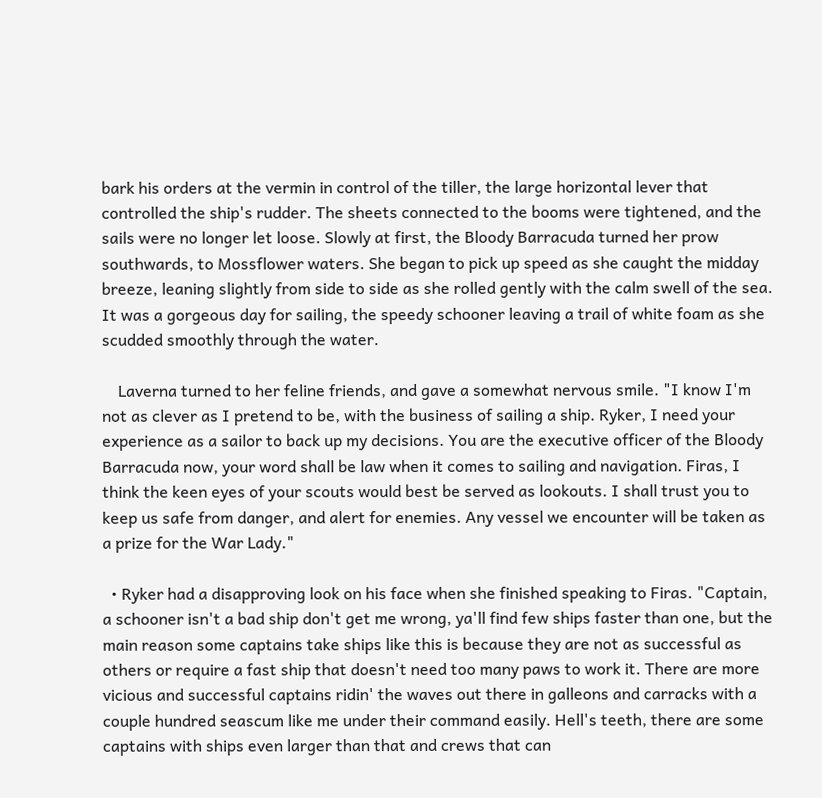bark his orders at the vermin in control of the tiller, the large horizontal lever that controlled the ship's rudder. The sheets connected to the booms were tightened, and the sails were no longer let loose. Slowly at first, the Bloody Barracuda turned her prow southwards, to Mossflower waters. She began to pick up speed as she caught the midday breeze, leaning slightly from side to side as she rolled gently with the calm swell of the sea. It was a gorgeous day for sailing, the speedy schooner leaving a trail of white foam as she scudded smoothly through the water.

    Laverna turned to her feline friends, and gave a somewhat nervous smile. "I know I'm not as clever as I pretend to be, with the business of sailing a ship. Ryker, I need your experience as a sailor to back up my decisions. You are the executive officer of the Bloody Barracuda now, your word shall be law when it comes to sailing and navigation. Firas, I think the keen eyes of your scouts would best be served as lookouts. I shall trust you to keep us safe from danger, and alert for enemies. Any vessel we encounter will be taken as a prize for the War Lady."

  • Ryker had a disapproving look on his face when she finished speaking to Firas. "Captain, a schooner isn't a bad ship don't get me wrong, ya'll find few ships faster than one, but the main reason some captains take ships like this is because they are not as successful as others or require a fast ship that doesn't need too many paws to work it. There are more vicious and successful captains ridin' the waves out there in galleons and carracks with a couple hundred seascum like me under their command easily. Hell's teeth, there are some captains with ships even larger than that and crews that can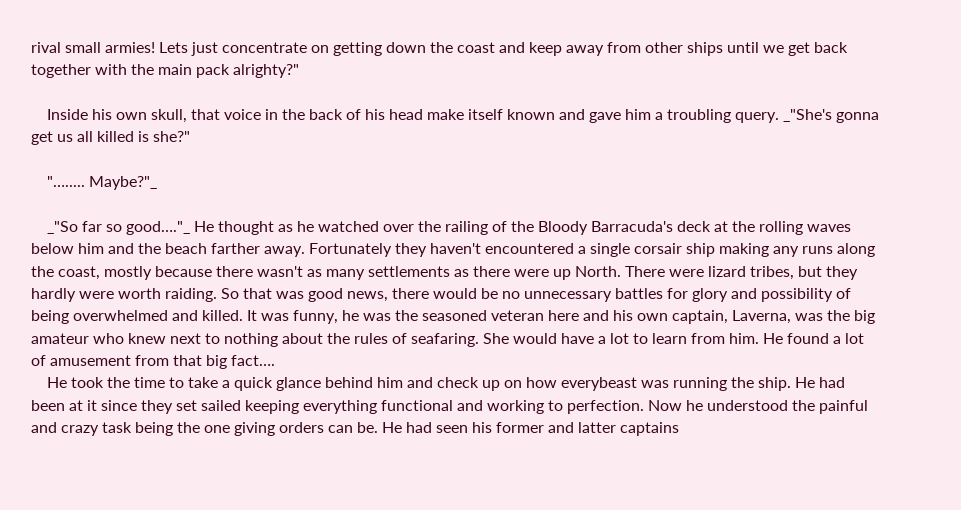rival small armies! Lets just concentrate on getting down the coast and keep away from other ships until we get back together with the main pack alrighty?"

    Inside his own skull, that voice in the back of his head make itself known and gave him a troubling query. _"She's gonna get us all killed is she?"

    "…..... Maybe?"_

    _"So far so good…."_ He thought as he watched over the railing of the Bloody Barracuda's deck at the rolling waves below him and the beach farther away. Fortunately they haven't encountered a single corsair ship making any runs along the coast, mostly because there wasn't as many settlements as there were up North. There were lizard tribes, but they hardly were worth raiding. So that was good news, there would be no unnecessary battles for glory and possibility of being overwhelmed and killed. It was funny, he was the seasoned veteran here and his own captain, Laverna, was the big amateur who knew next to nothing about the rules of seafaring. She would have a lot to learn from him. He found a lot of amusement from that big fact….
    He took the time to take a quick glance behind him and check up on how everybeast was running the ship. He had been at it since they set sailed keeping everything functional and working to perfection. Now he understood the painful and crazy task being the one giving orders can be. He had seen his former and latter captains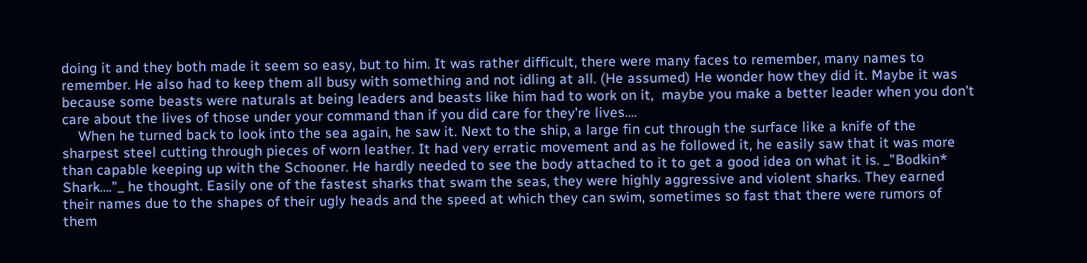doing it and they both made it seem so easy, but to him. It was rather difficult, there were many faces to remember, many names to remember. He also had to keep them all busy with something and not idling at all. (He assumed) He wonder how they did it. Maybe it was because some beasts were naturals at being leaders and beasts like him had to work on it,  maybe you make a better leader when you don't care about the lives of those under your command than if you did care for they're lives....
    When he turned back to look into the sea again, he saw it. Next to the ship, a large fin cut through the surface like a knife of the sharpest steel cutting through pieces of worn leather. It had very erratic movement and as he followed it, he easily saw that it was more than capable keeping up with the Schooner. He hardly needed to see the body attached to it to get a good idea on what it is. _"Bodkin* Shark…."_ he thought. Easily one of the fastest sharks that swam the seas, they were highly aggressive and violent sharks. They earned their names due to the shapes of their ugly heads and the speed at which they can swim, sometimes so fast that there were rumors of them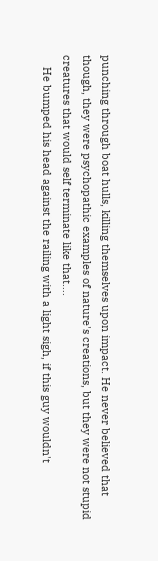punching through boat hulls, killing themselves upon impact. He never believed that though, they were psychopathic examples of nature's creations, but they were not stupid creatures that would self terminate like that….
    He bumped his head against the railing with a light sigh, if this guy wouldn't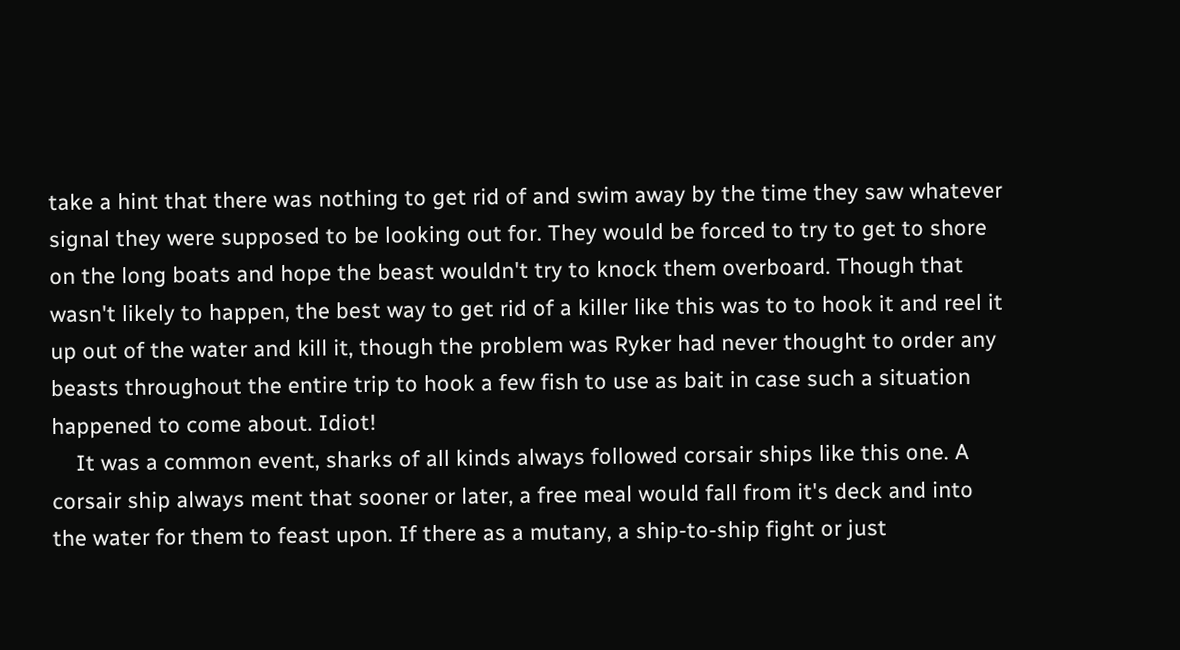take a hint that there was nothing to get rid of and swim away by the time they saw whatever signal they were supposed to be looking out for. They would be forced to try to get to shore on the long boats and hope the beast wouldn't try to knock them overboard. Though that wasn't likely to happen, the best way to get rid of a killer like this was to to hook it and reel it up out of the water and kill it, though the problem was Ryker had never thought to order any beasts throughout the entire trip to hook a few fish to use as bait in case such a situation happened to come about. Idiot!
    It was a common event, sharks of all kinds always followed corsair ships like this one. A corsair ship always ment that sooner or later, a free meal would fall from it's deck and into the water for them to feast upon. If there as a mutany, a ship-to-ship fight or just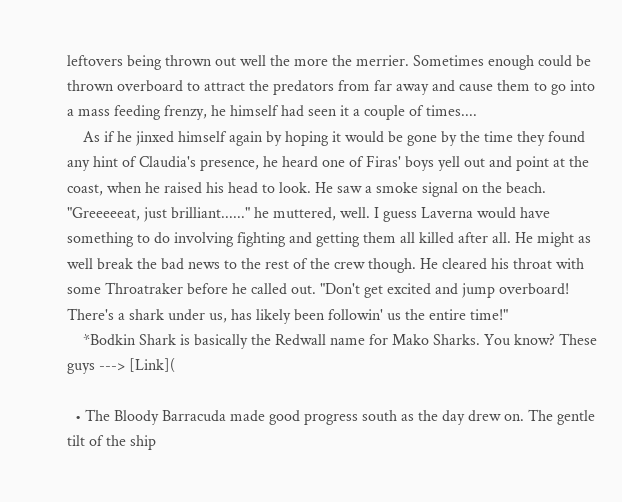leftovers being thrown out well the more the merrier. Sometimes enough could be thrown overboard to attract the predators from far away and cause them to go into a mass feeding frenzy, he himself had seen it a couple of times....
    As if he jinxed himself again by hoping it would be gone by the time they found any hint of Claudia's presence, he heard one of Firas' boys yell out and point at the coast, when he raised his head to look. He saw a smoke signal on the beach. "Greeeeeat, just brilliant......" he muttered, well. I guess Laverna would have something to do involving fighting and getting them all killed after all. He might as well break the bad news to the rest of the crew though. He cleared his throat with some Throatraker before he called out. "Don't get excited and jump overboard! There's a shark under us, has likely been followin' us the entire time!"
    *Bodkin Shark is basically the Redwall name for Mako Sharks. You know? These guys ---> [Link](

  • The Bloody Barracuda made good progress south as the day drew on. The gentle tilt of the ship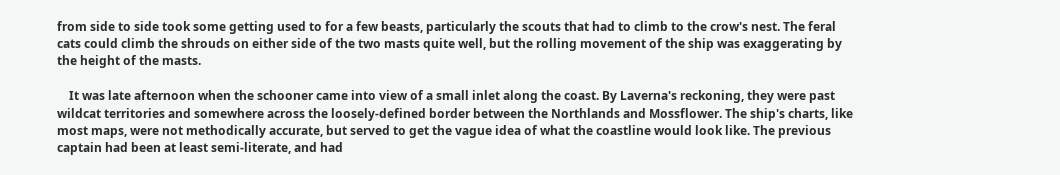from side to side took some getting used to for a few beasts, particularly the scouts that had to climb to the crow's nest. The feral cats could climb the shrouds on either side of the two masts quite well, but the rolling movement of the ship was exaggerating by the height of the masts.

    It was late afternoon when the schooner came into view of a small inlet along the coast. By Laverna's reckoning, they were past wildcat territories and somewhere across the loosely-defined border between the Northlands and Mossflower. The ship's charts, like most maps, were not methodically accurate, but served to get the vague idea of what the coastline would look like. The previous captain had been at least semi-literate, and had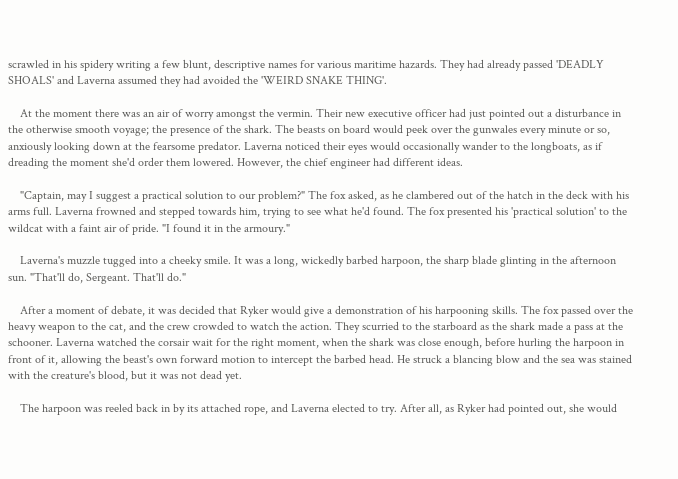scrawled in his spidery writing a few blunt, descriptive names for various maritime hazards. They had already passed 'DEADLY SHOALS' and Laverna assumed they had avoided the 'WEIRD SNAKE THING'.

    At the moment there was an air of worry amongst the vermin. Their new executive officer had just pointed out a disturbance in the otherwise smooth voyage; the presence of the shark. The beasts on board would peek over the gunwales every minute or so, anxiously looking down at the fearsome predator. Laverna noticed their eyes would occasionally wander to the longboats, as if dreading the moment she'd order them lowered. However, the chief engineer had different ideas.

    "Captain, may I suggest a practical solution to our problem?" The fox asked, as he clambered out of the hatch in the deck with his arms full. Laverna frowned and stepped towards him, trying to see what he'd found. The fox presented his 'practical solution' to the wildcat with a faint air of pride. "I found it in the armoury."

    Laverna's muzzle tugged into a cheeky smile. It was a long, wickedly barbed harpoon, the sharp blade glinting in the afternoon sun. "That'll do, Sergeant. That'll do."

    After a moment of debate, it was decided that Ryker would give a demonstration of his harpooning skills. The fox passed over the heavy weapon to the cat, and the crew crowded to watch the action. They scurried to the starboard as the shark made a pass at the schooner. Laverna watched the corsair wait for the right moment, when the shark was close enough, before hurling the harpoon in front of it, allowing the beast's own forward motion to intercept the barbed head. He struck a blancing blow and the sea was stained with the creature's blood, but it was not dead yet.

    The harpoon was reeled back in by its attached rope, and Laverna elected to try. After all, as Ryker had pointed out, she would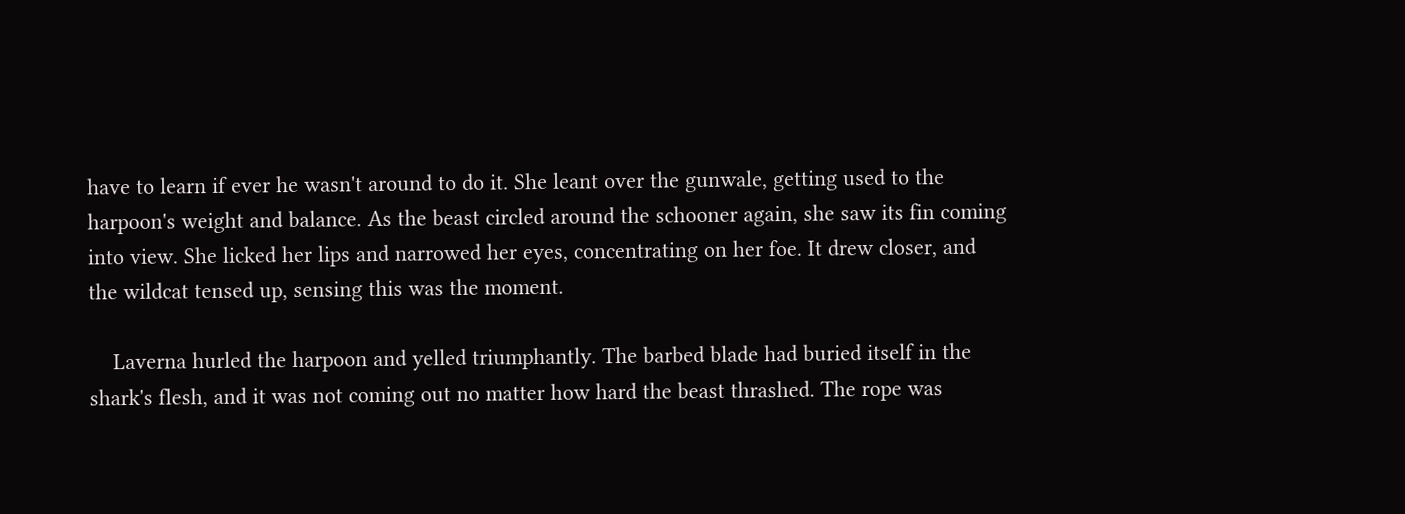have to learn if ever he wasn't around to do it. She leant over the gunwale, getting used to the harpoon's weight and balance. As the beast circled around the schooner again, she saw its fin coming into view. She licked her lips and narrowed her eyes, concentrating on her foe. It drew closer, and the wildcat tensed up, sensing this was the moment.

    Laverna hurled the harpoon and yelled triumphantly. The barbed blade had buried itself in the shark's flesh, and it was not coming out no matter how hard the beast thrashed. The rope was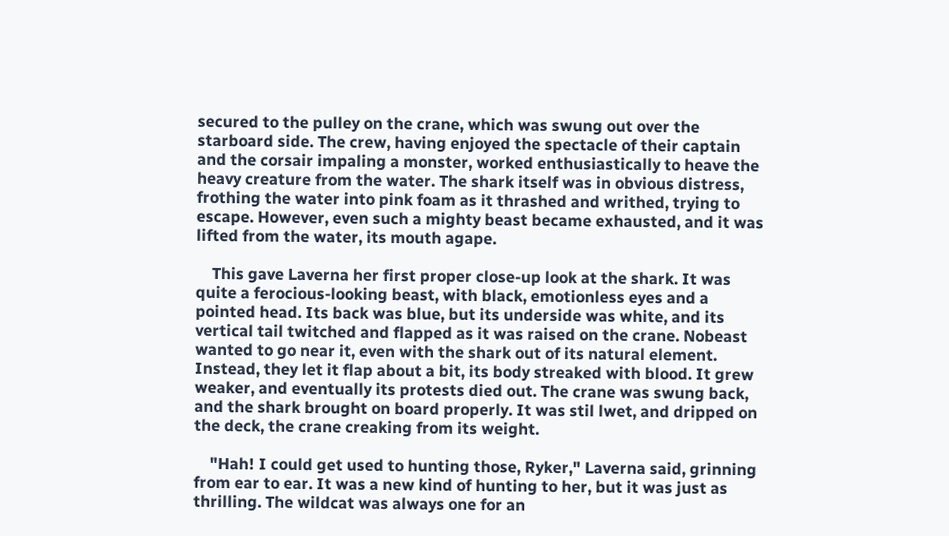secured to the pulley on the crane, which was swung out over the starboard side. The crew, having enjoyed the spectacle of their captain and the corsair impaling a monster, worked enthusiastically to heave the heavy creature from the water. The shark itself was in obvious distress, frothing the water into pink foam as it thrashed and writhed, trying to escape. However, even such a mighty beast became exhausted, and it was lifted from the water, its mouth agape.

    This gave Laverna her first proper close-up look at the shark. It was quite a ferocious-looking beast, with black, emotionless eyes and a pointed head. Its back was blue, but its underside was white, and its vertical tail twitched and flapped as it was raised on the crane. Nobeast wanted to go near it, even with the shark out of its natural element. Instead, they let it flap about a bit, its body streaked with blood. It grew weaker, and eventually its protests died out. The crane was swung back, and the shark brought on board properly. It was stil lwet, and dripped on the deck, the crane creaking from its weight.

    "Hah! I could get used to hunting those, Ryker," Laverna said, grinning from ear to ear. It was a new kind of hunting to her, but it was just as thrilling. The wildcat was always one for an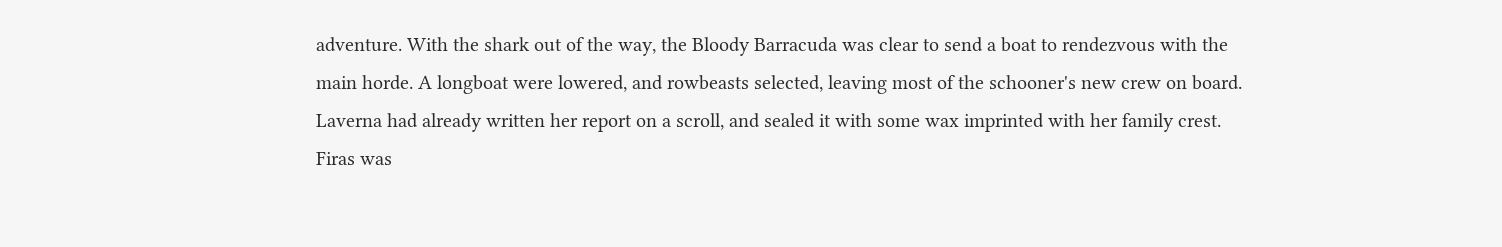adventure. With the shark out of the way, the Bloody Barracuda was clear to send a boat to rendezvous with the main horde. A longboat were lowered, and rowbeasts selected, leaving most of the schooner's new crew on board. Laverna had already written her report on a scroll, and sealed it with some wax imprinted with her family crest. Firas was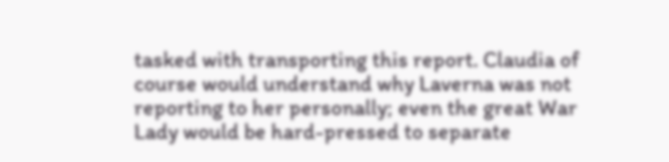tasked with transporting this report. Claudia of course would understand why Laverna was not reporting to her personally; even the great War Lady would be hard-pressed to separate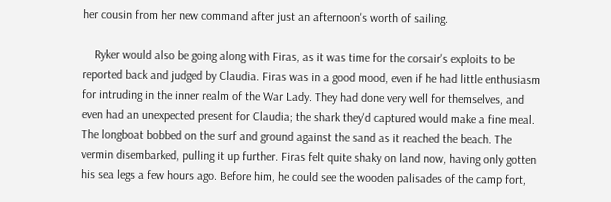her cousin from her new command after just an afternoon's worth of sailing.

    Ryker would also be going along with Firas, as it was time for the corsair's exploits to be reported back and judged by Claudia. Firas was in a good mood, even if he had little enthusiasm for intruding in the inner realm of the War Lady. They had done very well for themselves, and even had an unexpected present for Claudia; the shark they'd captured would make a fine meal. The longboat bobbed on the surf and ground against the sand as it reached the beach. The vermin disembarked, pulling it up further. Firas felt quite shaky on land now, having only gotten his sea legs a few hours ago. Before him, he could see the wooden palisades of the camp fort,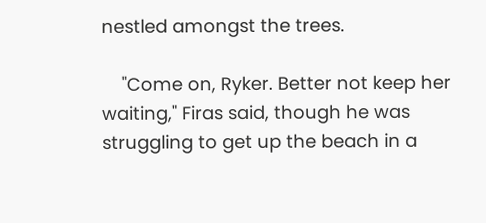nestled amongst the trees.

    "Come on, Ryker. Better not keep her waiting," Firas said, though he was struggling to get up the beach in a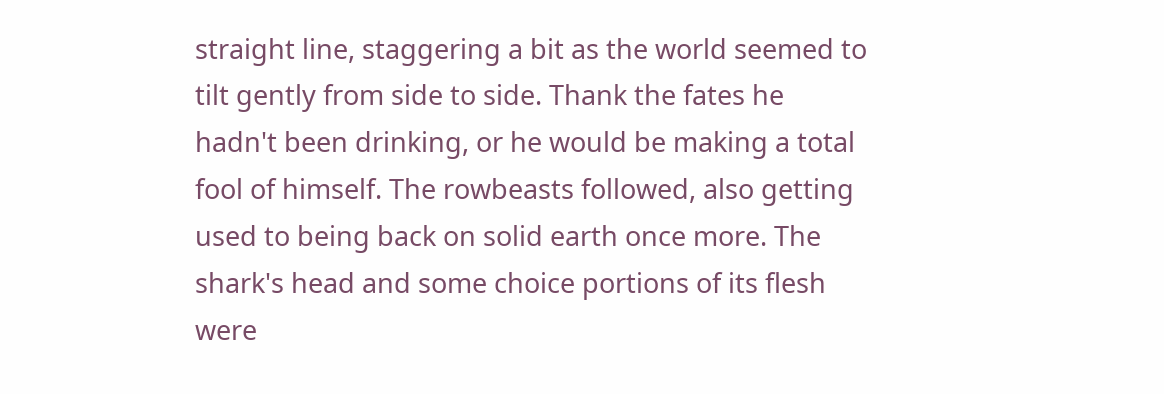straight line, staggering a bit as the world seemed to tilt gently from side to side. Thank the fates he hadn't been drinking, or he would be making a total fool of himself. The rowbeasts followed, also getting used to being back on solid earth once more. The shark's head and some choice portions of its flesh were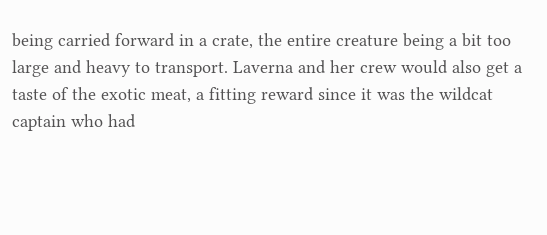being carried forward in a crate, the entire creature being a bit too large and heavy to transport. Laverna and her crew would also get a taste of the exotic meat, a fitting reward since it was the wildcat captain who had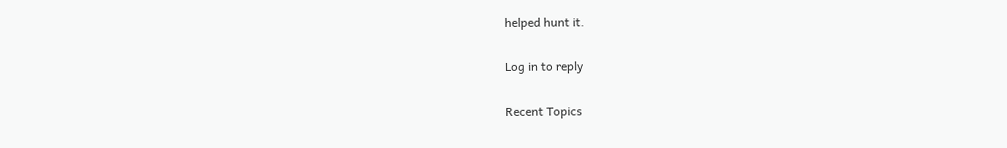helped hunt it.

Log in to reply

Recent Topics